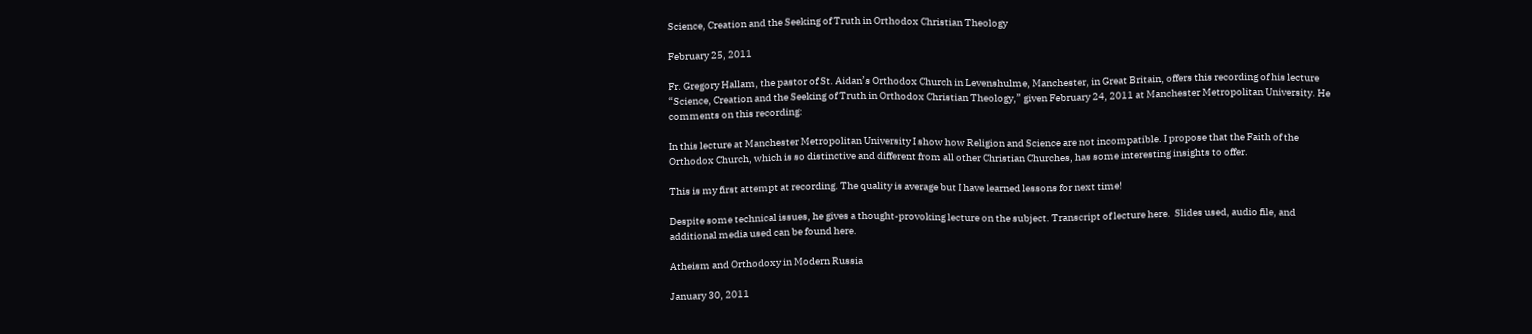Science, Creation and the Seeking of Truth in Orthodox Christian Theology

February 25, 2011

Fr. Gregory Hallam, the pastor of St. Aidan’s Orthodox Church in Levenshulme, Manchester, in Great Britain, offers this recording of his lecture “Science, Creation and the Seeking of Truth in Orthodox Christian Theology,” given February 24, 2011 at Manchester Metropolitan University. He comments on this recording:

In this lecture at Manchester Metropolitan University I show how Religion and Science are not incompatible. I propose that the Faith of the Orthodox Church, which is so distinctive and different from all other Christian Churches, has some interesting insights to offer.

This is my first attempt at recording. The quality is average but I have learned lessons for next time!

Despite some technical issues, he gives a thought-provoking lecture on the subject. Transcript of lecture here.  Slides used, audio file, and additional media used can be found here.

Atheism and Orthodoxy in Modern Russia

January 30, 2011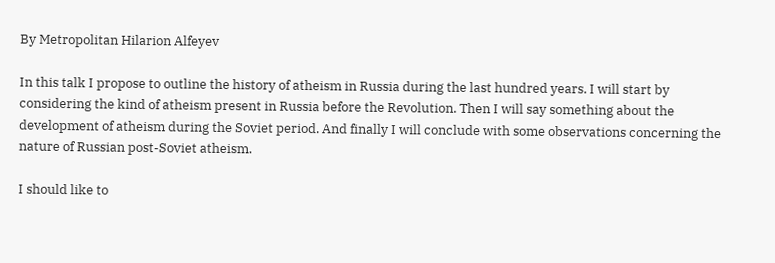By Metropolitan Hilarion Alfeyev

In this talk I propose to outline the history of atheism in Russia during the last hundred years. I will start by considering the kind of atheism present in Russia before the Revolution. Then I will say something about the development of atheism during the Soviet period. And finally I will conclude with some observations concerning the nature of Russian post-Soviet atheism.

I should like to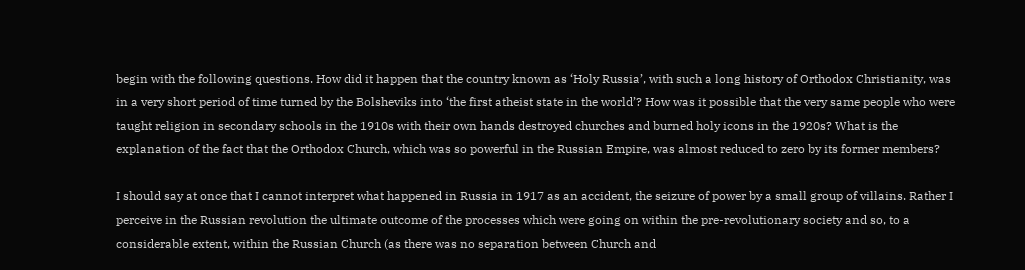begin with the following questions. How did it happen that the country known as ‘Holy Russia’, with such a long history of Orthodox Christianity, was in a very short period of time turned by the Bolsheviks into ‘the first atheist state in the world’? How was it possible that the very same people who were taught religion in secondary schools in the 1910s with their own hands destroyed churches and burned holy icons in the 1920s? What is the explanation of the fact that the Orthodox Church, which was so powerful in the Russian Empire, was almost reduced to zero by its former members?

I should say at once that I cannot interpret what happened in Russia in 1917 as an accident, the seizure of power by a small group of villains. Rather I perceive in the Russian revolution the ultimate outcome of the processes which were going on within the pre-revolutionary society and so, to a considerable extent, within the Russian Church (as there was no separation between Church and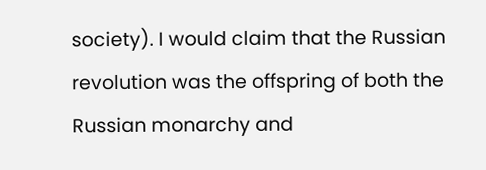society). I would claim that the Russian revolution was the offspring of both the Russian monarchy and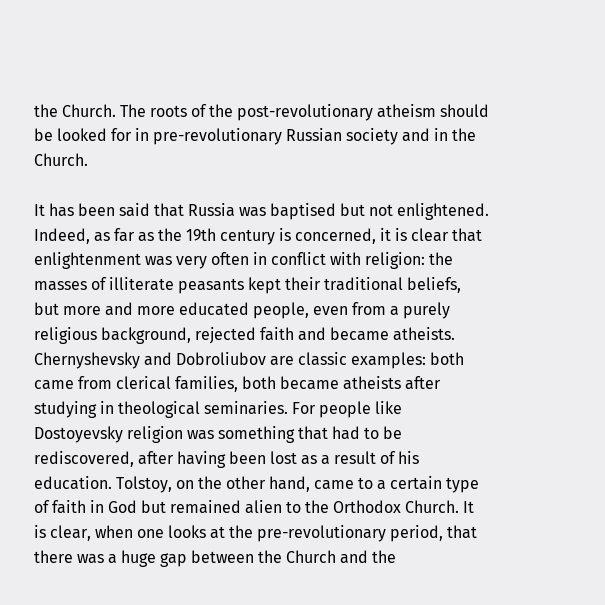the Church. The roots of the post-revolutionary atheism should be looked for in pre-revolutionary Russian society and in the Church.

It has been said that Russia was baptised but not enlightened. Indeed, as far as the 19th century is concerned, it is clear that enlightenment was very often in conflict with religion: the masses of illiterate peasants kept their traditional beliefs, but more and more educated people, even from a purely religious background, rejected faith and became atheists. Chernyshevsky and Dobroliubov are classic examples: both came from clerical families, both became atheists after studying in theological seminaries. For people like Dostoyevsky religion was something that had to be rediscovered, after having been lost as a result of his education. Tolstoy, on the other hand, came to a certain type of faith in God but remained alien to the Orthodox Church. It is clear, when one looks at the pre-revolutionary period, that there was a huge gap between the Church and the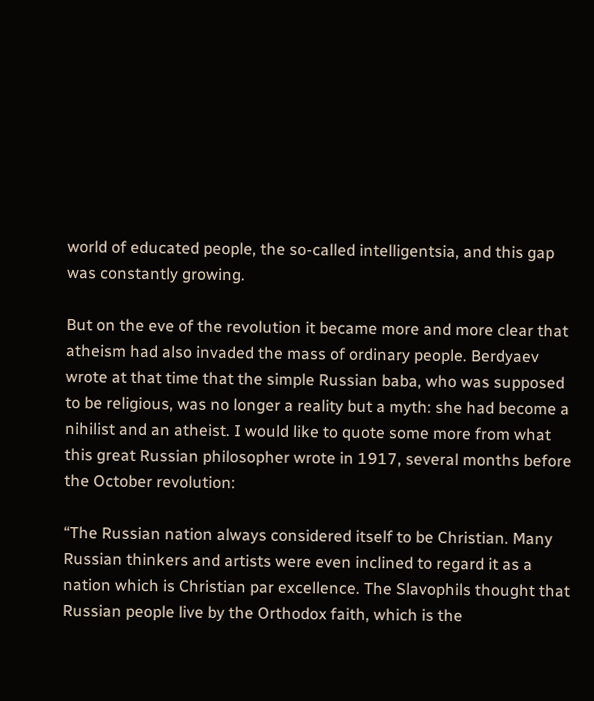world of educated people, the so-called intelligentsia, and this gap was constantly growing.

But on the eve of the revolution it became more and more clear that atheism had also invaded the mass of ordinary people. Berdyaev wrote at that time that the simple Russian baba, who was supposed to be religious, was no longer a reality but a myth: she had become a nihilist and an atheist. I would like to quote some more from what this great Russian philosopher wrote in 1917, several months before the October revolution:

“The Russian nation always considered itself to be Christian. Many Russian thinkers and artists were even inclined to regard it as a nation which is Christian par excellence. The Slavophils thought that Russian people live by the Orthodox faith, which is the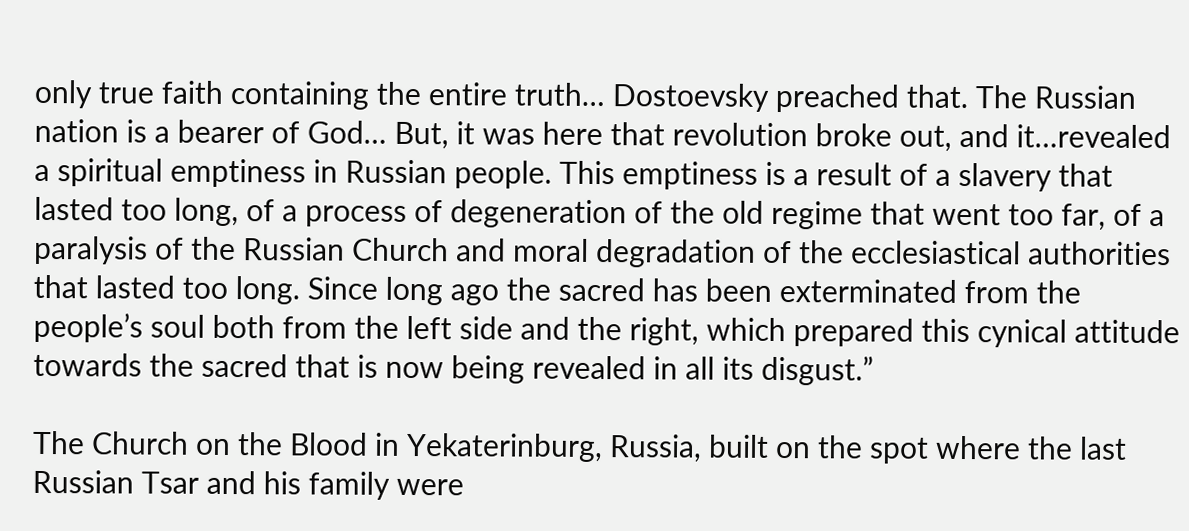only true faith containing the entire truth… Dostoevsky preached that. The Russian nation is a bearer of God… But, it was here that revolution broke out, and it…revealed a spiritual emptiness in Russian people. This emptiness is a result of a slavery that lasted too long, of a process of degeneration of the old regime that went too far, of a paralysis of the Russian Church and moral degradation of the ecclesiastical authorities that lasted too long. Since long ago the sacred has been exterminated from the people’s soul both from the left side and the right, which prepared this cynical attitude towards the sacred that is now being revealed in all its disgust.”

The Church on the Blood in Yekaterinburg, Russia, built on the spot where the last Russian Tsar and his family were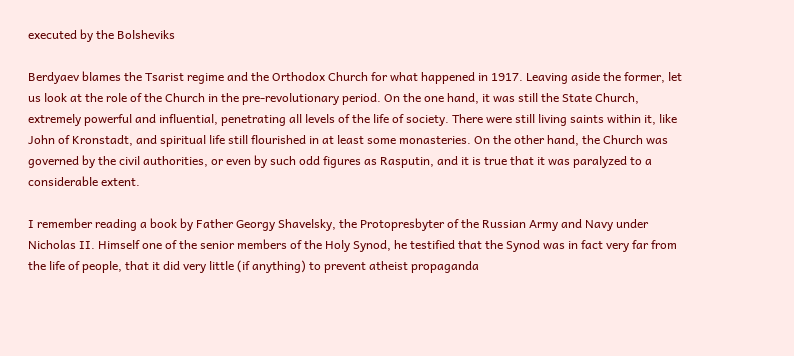executed by the Bolsheviks

Berdyaev blames the Tsarist regime and the Orthodox Church for what happened in 1917. Leaving aside the former, let us look at the role of the Church in the pre-revolutionary period. On the one hand, it was still the State Church, extremely powerful and influential, penetrating all levels of the life of society. There were still living saints within it, like John of Kronstadt, and spiritual life still flourished in at least some monasteries. On the other hand, the Church was governed by the civil authorities, or even by such odd figures as Rasputin, and it is true that it was paralyzed to a considerable extent.

I remember reading a book by Father Georgy Shavelsky, the Protopresbyter of the Russian Army and Navy under Nicholas II. Himself one of the senior members of the Holy Synod, he testified that the Synod was in fact very far from the life of people, that it did very little (if anything) to prevent atheist propaganda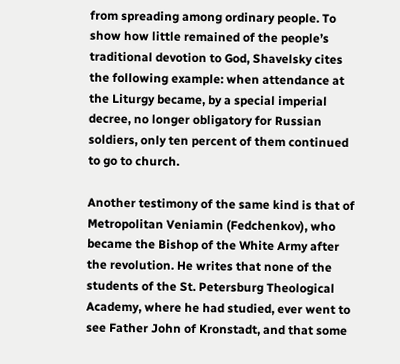from spreading among ordinary people. To show how little remained of the people’s traditional devotion to God, Shavelsky cites the following example: when attendance at the Liturgy became, by a special imperial decree, no longer obligatory for Russian soldiers, only ten percent of them continued to go to church.

Another testimony of the same kind is that of Metropolitan Veniamin (Fedchenkov), who became the Bishop of the White Army after the revolution. He writes that none of the students of the St. Petersburg Theological Academy, where he had studied, ever went to see Father John of Kronstadt, and that some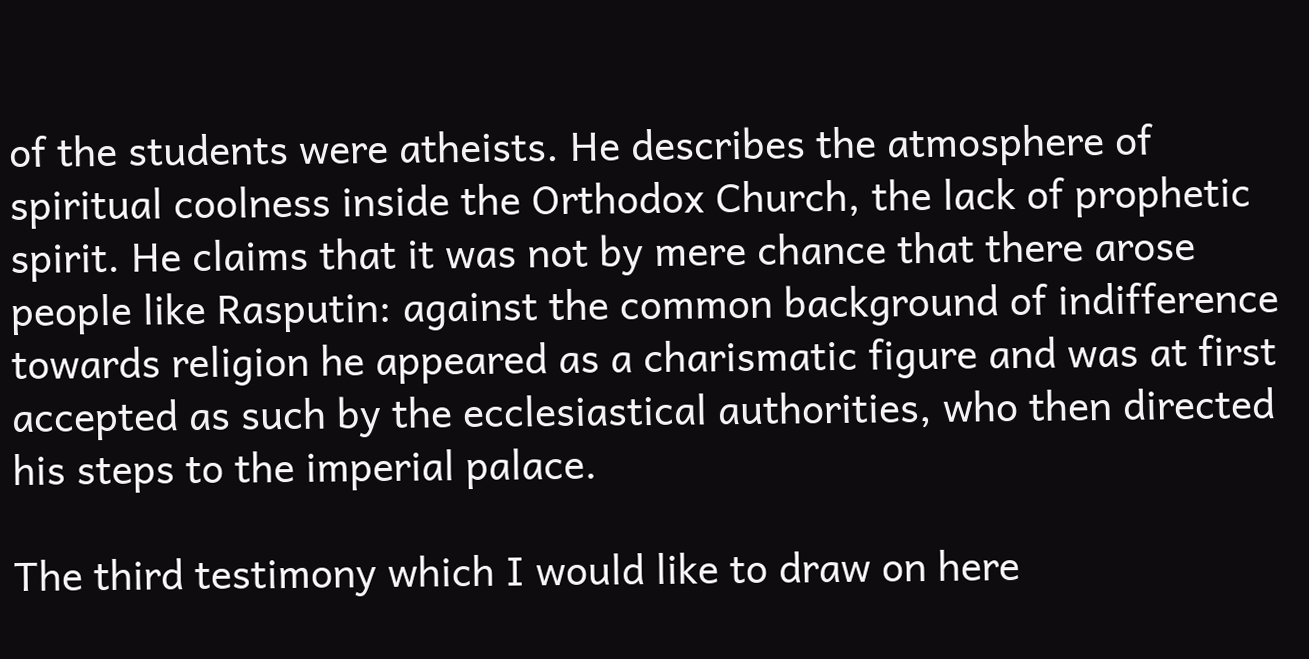of the students were atheists. He describes the atmosphere of spiritual coolness inside the Orthodox Church, the lack of prophetic spirit. He claims that it was not by mere chance that there arose people like Rasputin: against the common background of indifference towards religion he appeared as a charismatic figure and was at first accepted as such by the ecclesiastical authorities, who then directed his steps to the imperial palace.

The third testimony which I would like to draw on here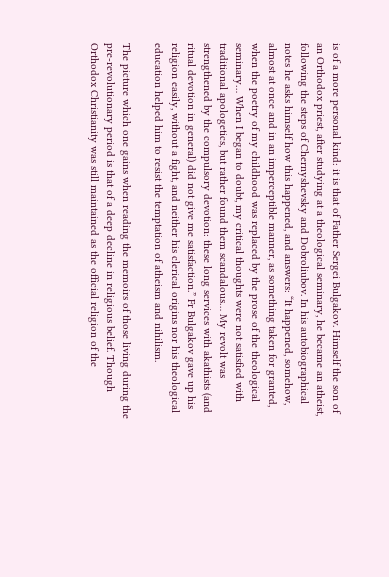is of a more personal kind: it is that of Father Sergei Bulgakov. Himself the son of an Orthodox priest, after studying at a theological seminary, he became an atheist, following the steps of Chernyshevsky and Dobroliubov. In his autobiographical notes he asks himself how this happened, and answers: “It happened, somehow, almost at once and in an imperceptible manner, as something taken for granted, when the poetry of my childhood was replaced by the prose of the theological seminary… When I began to doubt, my critical thoughts were not satisfied with traditional apologetics, but rather found them scandalous… My revolt was strengthened by the compulsory devotion: these long services with akathists (and ritual devotion in general) did not give me satisfaction.” Fr Bulgakov gave up his religion easily, without a fight, and neither his clerical origins nor his theological education helped him to resist the temptation of atheism and nihilism.

The picture which one gains when reading the memoirs of those living during the pre-revolutionary period is that of a deep decline in religious belief. Though Orthodox Christianity was still maintained as the official religion of the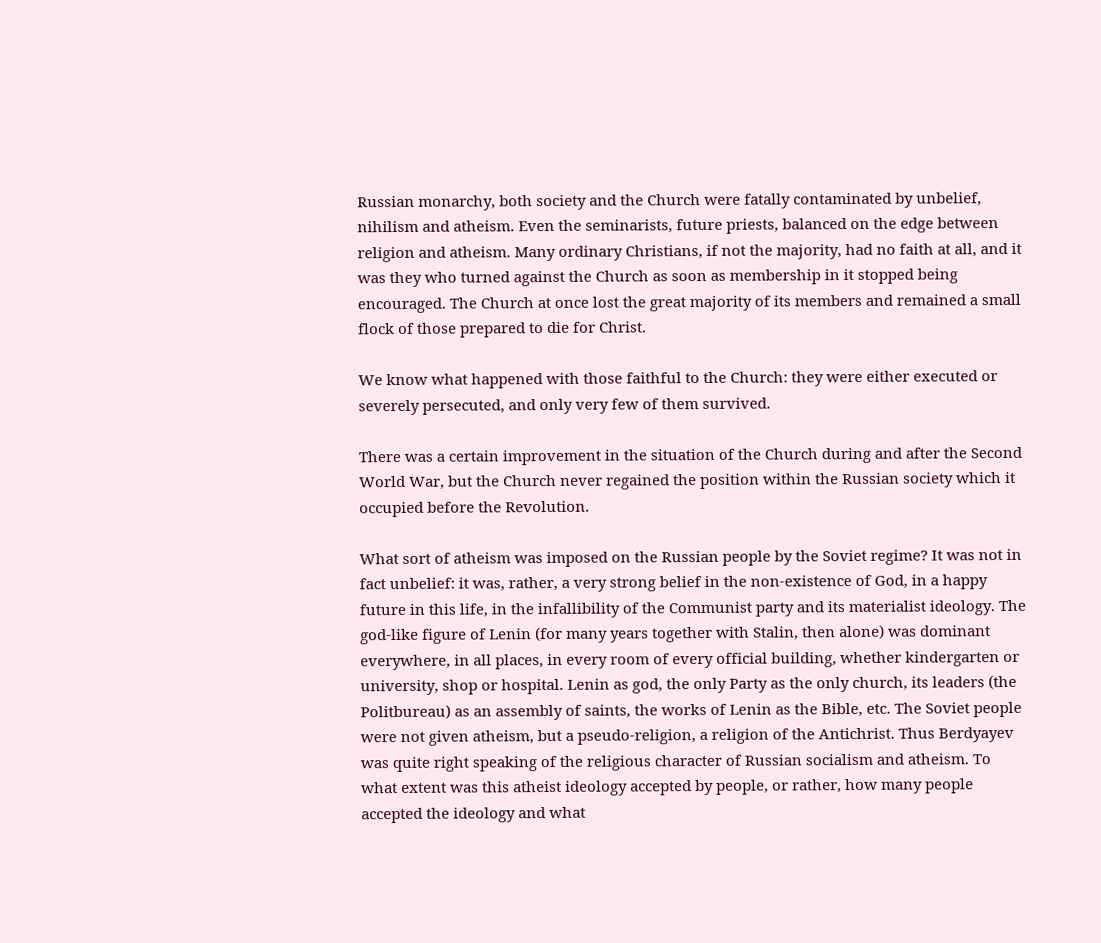Russian monarchy, both society and the Church were fatally contaminated by unbelief, nihilism and atheism. Even the seminarists, future priests, balanced on the edge between religion and atheism. Many ordinary Christians, if not the majority, had no faith at all, and it was they who turned against the Church as soon as membership in it stopped being encouraged. The Church at once lost the great majority of its members and remained a small flock of those prepared to die for Christ.

We know what happened with those faithful to the Church: they were either executed or severely persecuted, and only very few of them survived.

There was a certain improvement in the situation of the Church during and after the Second World War, but the Church never regained the position within the Russian society which it occupied before the Revolution.

What sort of atheism was imposed on the Russian people by the Soviet regime? It was not in fact unbelief: it was, rather, a very strong belief in the non-existence of God, in a happy future in this life, in the infallibility of the Communist party and its materialist ideology. The god-like figure of Lenin (for many years together with Stalin, then alone) was dominant everywhere, in all places, in every room of every official building, whether kindergarten or university, shop or hospital. Lenin as god, the only Party as the only church, its leaders (the Politbureau) as an assembly of saints, the works of Lenin as the Bible, etc. The Soviet people were not given atheism, but a pseudo-religion, a religion of the Antichrist. Thus Berdyayev was quite right speaking of the religious character of Russian socialism and atheism. To what extent was this atheist ideology accepted by people, or rather, how many people accepted the ideology and what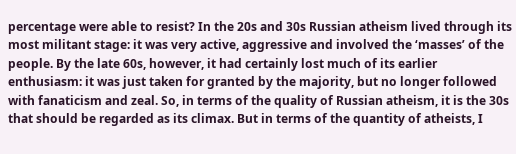percentage were able to resist? In the 20s and 30s Russian atheism lived through its most militant stage: it was very active, aggressive and involved the ‘masses’ of the people. By the late 60s, however, it had certainly lost much of its earlier enthusiasm: it was just taken for granted by the majority, but no longer followed with fanaticism and zeal. So, in terms of the quality of Russian atheism, it is the 30s that should be regarded as its climax. But in terms of the quantity of atheists, I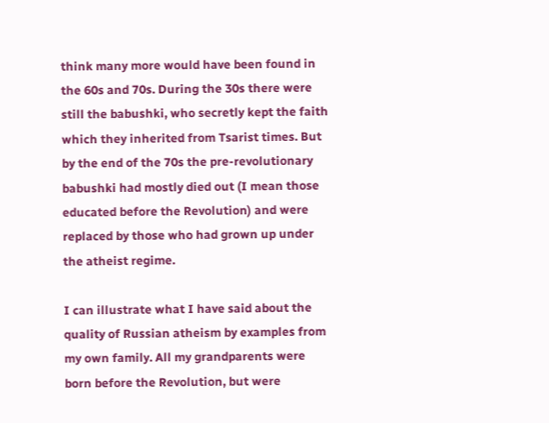think many more would have been found in the 60s and 70s. During the 30s there were still the babushki, who secretly kept the faith which they inherited from Tsarist times. But by the end of the 70s the pre-revolutionary babushki had mostly died out (I mean those educated before the Revolution) and were replaced by those who had grown up under the atheist regime.

I can illustrate what I have said about the quality of Russian atheism by examples from my own family. All my grandparents were born before the Revolution, but were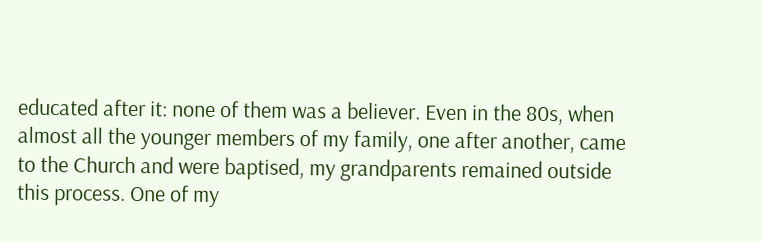educated after it: none of them was a believer. Even in the 80s, when almost all the younger members of my family, one after another, came to the Church and were baptised, my grandparents remained outside this process. One of my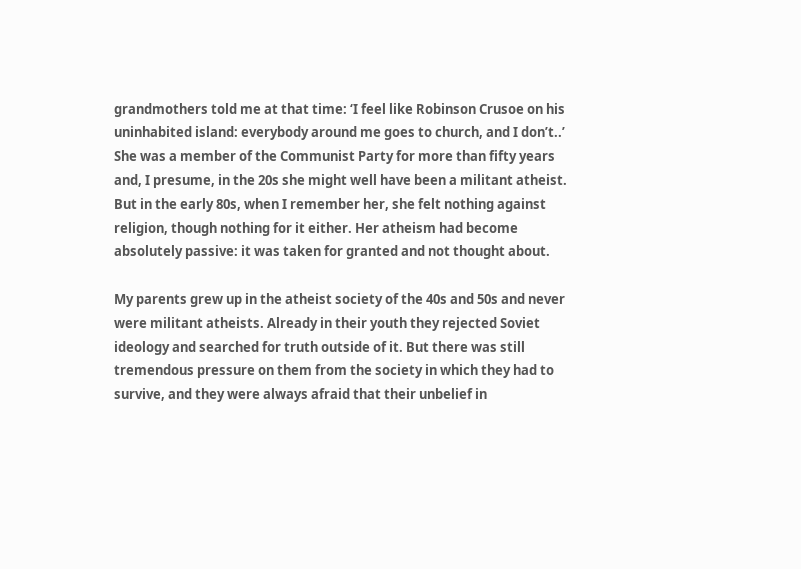grandmothers told me at that time: ‘I feel like Robinson Crusoe on his uninhabited island: everybody around me goes to church, and I don’t..’ She was a member of the Communist Party for more than fifty years and, I presume, in the 20s she might well have been a militant atheist. But in the early 80s, when I remember her, she felt nothing against religion, though nothing for it either. Her atheism had become absolutely passive: it was taken for granted and not thought about.

My parents grew up in the atheist society of the 40s and 50s and never were militant atheists. Already in their youth they rejected Soviet ideology and searched for truth outside of it. But there was still tremendous pressure on them from the society in which they had to survive, and they were always afraid that their unbelief in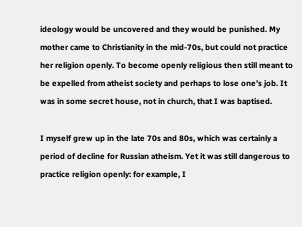ideology would be uncovered and they would be punished. My mother came to Christianity in the mid-70s, but could not practice her religion openly. To become openly religious then still meant to be expelled from atheist society and perhaps to lose one’s job. It was in some secret house, not in church, that I was baptised.

I myself grew up in the late 70s and 80s, which was certainly a period of decline for Russian atheism. Yet it was still dangerous to practice religion openly: for example, I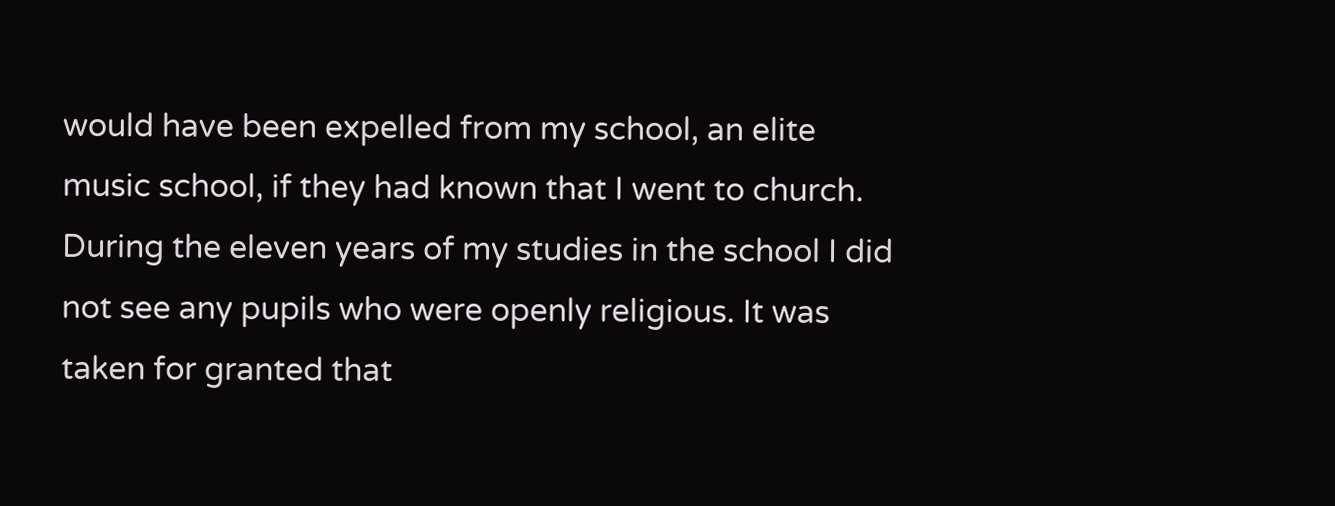would have been expelled from my school, an elite music school, if they had known that I went to church. During the eleven years of my studies in the school I did not see any pupils who were openly religious. It was taken for granted that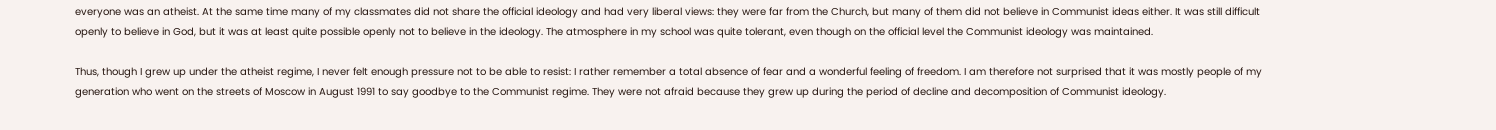everyone was an atheist. At the same time many of my classmates did not share the official ideology and had very liberal views: they were far from the Church, but many of them did not believe in Communist ideas either. It was still difficult openly to believe in God, but it was at least quite possible openly not to believe in the ideology. The atmosphere in my school was quite tolerant, even though on the official level the Communist ideology was maintained.

Thus, though I grew up under the atheist regime, I never felt enough pressure not to be able to resist: I rather remember a total absence of fear and a wonderful feeling of freedom. I am therefore not surprised that it was mostly people of my generation who went on the streets of Moscow in August 1991 to say goodbye to the Communist regime. They were not afraid because they grew up during the period of decline and decomposition of Communist ideology.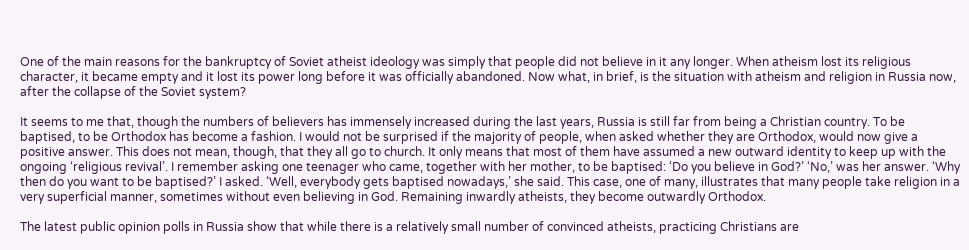One of the main reasons for the bankruptcy of Soviet atheist ideology was simply that people did not believe in it any longer. When atheism lost its religious character, it became empty and it lost its power long before it was officially abandoned. Now what, in brief, is the situation with atheism and religion in Russia now, after the collapse of the Soviet system?

It seems to me that, though the numbers of believers has immensely increased during the last years, Russia is still far from being a Christian country. To be baptised, to be Orthodox has become a fashion. I would not be surprised if the majority of people, when asked whether they are Orthodox, would now give a positive answer. This does not mean, though, that they all go to church. It only means that most of them have assumed a new outward identity to keep up with the ongoing ‘religious revival’. I remember asking one teenager who came, together with her mother, to be baptised: ‘Do you believe in God?’ ‘No,’ was her answer. ‘Why then do you want to be baptised?’ I asked. ‘Well, everybody gets baptised nowadays,’ she said. This case, one of many, illustrates that many people take religion in a very superficial manner, sometimes without even believing in God. Remaining inwardly atheists, they become outwardly Orthodox.

The latest public opinion polls in Russia show that while there is a relatively small number of convinced atheists, practicing Christians are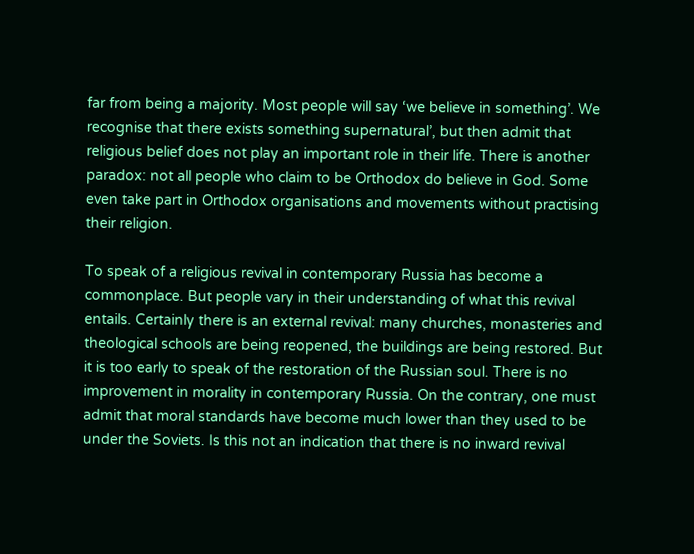far from being a majority. Most people will say ‘we believe in something’. We recognise that there exists something supernatural’, but then admit that religious belief does not play an important role in their life. There is another paradox: not all people who claim to be Orthodox do believe in God. Some even take part in Orthodox organisations and movements without practising their religion.

To speak of a religious revival in contemporary Russia has become a commonplace. But people vary in their understanding of what this revival entails. Certainly there is an external revival: many churches, monasteries and theological schools are being reopened, the buildings are being restored. But it is too early to speak of the restoration of the Russian soul. There is no improvement in morality in contemporary Russia. On the contrary, one must admit that moral standards have become much lower than they used to be under the Soviets. Is this not an indication that there is no inward revival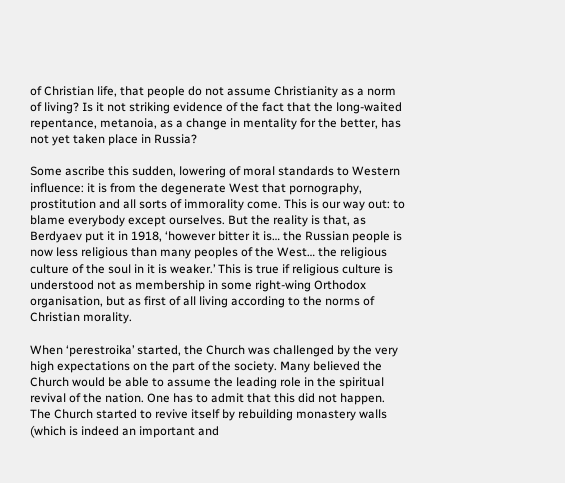of Christian life, that people do not assume Christianity as a norm of living? Is it not striking evidence of the fact that the long-waited repentance, metanoia, as a change in mentality for the better, has not yet taken place in Russia?

Some ascribe this sudden, lowering of moral standards to Western influence: it is from the degenerate West that pornography, prostitution and all sorts of immorality come. This is our way out: to blame everybody except ourselves. But the reality is that, as Berdyaev put it in 1918, ‘however bitter it is… the Russian people is now less religious than many peoples of the West… the religious culture of the soul in it is weaker.’ This is true if religious culture is understood not as membership in some right-wing Orthodox organisation, but as first of all living according to the norms of Christian morality.

When ‘perestroika’ started, the Church was challenged by the very high expectations on the part of the society. Many believed the Church would be able to assume the leading role in the spiritual revival of the nation. One has to admit that this did not happen. The Church started to revive itself by rebuilding monastery walls (which is indeed an important and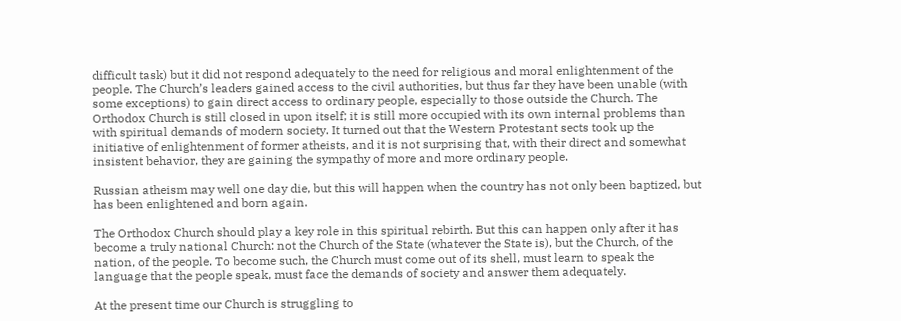difficult task) but it did not respond adequately to the need for religious and moral enlightenment of the people. The Church’s leaders gained access to the civil authorities, but thus far they have been unable (with some exceptions) to gain direct access to ordinary people, especially to those outside the Church. The Orthodox Church is still closed in upon itself; it is still more occupied with its own internal problems than with spiritual demands of modern society. It turned out that the Western Protestant sects took up the initiative of enlightenment of former atheists, and it is not surprising that, with their direct and somewhat insistent behavior, they are gaining the sympathy of more and more ordinary people.

Russian atheism may well one day die, but this will happen when the country has not only been baptized, but has been enlightened and born again.

The Orthodox Church should play a key role in this spiritual rebirth. But this can happen only after it has become a truly national Church: not the Church of the State (whatever the State is), but the Church, of the nation, of the people. To become such, the Church must come out of its shell, must learn to speak the language that the people speak, must face the demands of society and answer them adequately.

At the present time our Church is struggling to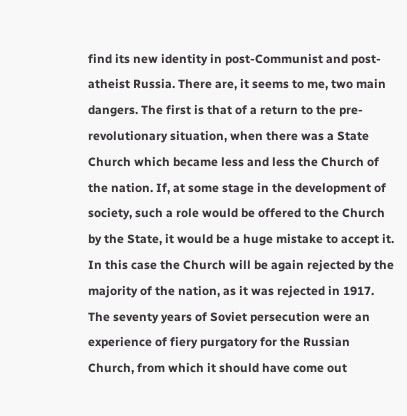find its new identity in post-Communist and post-atheist Russia. There are, it seems to me, two main dangers. The first is that of a return to the pre-revolutionary situation, when there was a State Church which became less and less the Church of the nation. If, at some stage in the development of society, such a role would be offered to the Church by the State, it would be a huge mistake to accept it. In this case the Church will be again rejected by the majority of the nation, as it was rejected in 1917. The seventy years of Soviet persecution were an experience of fiery purgatory for the Russian Church, from which it should have come out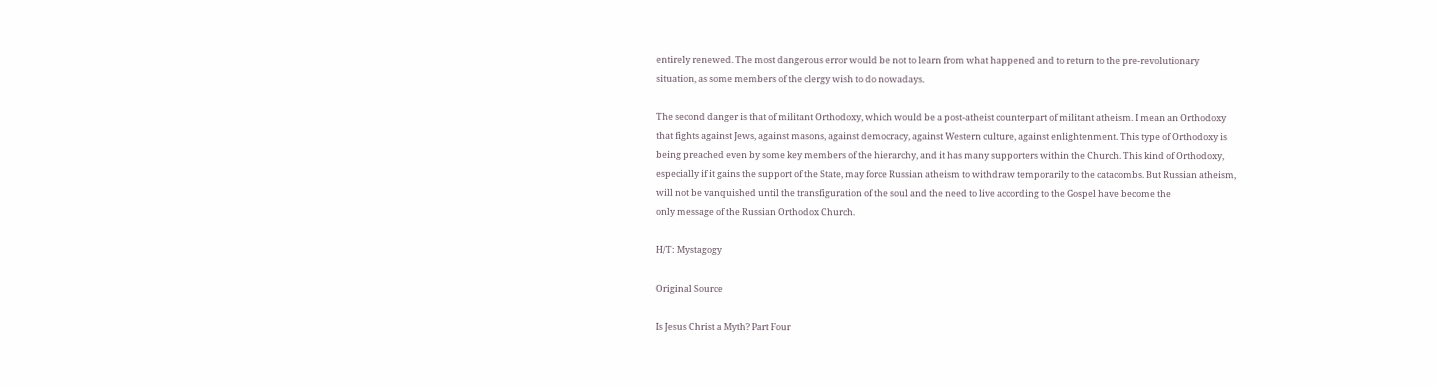entirely renewed. The most dangerous error would be not to learn from what happened and to return to the pre-revolutionary situation, as some members of the clergy wish to do nowadays.

The second danger is that of militant Orthodoxy, which would be a post-atheist counterpart of militant atheism. I mean an Orthodoxy that fights against Jews, against masons, against democracy, against Western culture, against enlightenment. This type of Orthodoxy is being preached even by some key members of the hierarchy, and it has many supporters within the Church. This kind of Orthodoxy, especially if it gains the support of the State, may force Russian atheism to withdraw temporarily to the catacombs. But Russian atheism, will not be vanquished until the transfiguration of the soul and the need to live according to the Gospel have become the
only message of the Russian Orthodox Church.

H/T: Mystagogy

Original Source

Is Jesus Christ a Myth? Part Four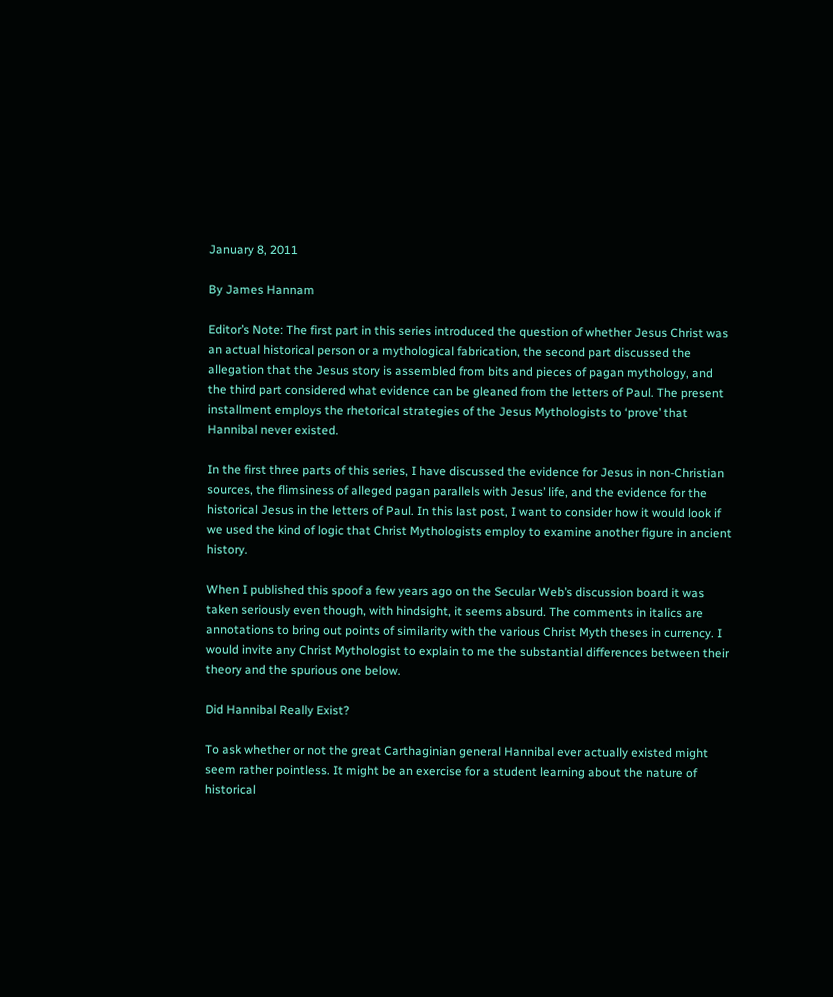January 8, 2011

By James Hannam

Editor’s Note: The first part in this series introduced the question of whether Jesus Christ was an actual historical person or a mythological fabrication, the second part discussed the allegation that the Jesus story is assembled from bits and pieces of pagan mythology, and the third part considered what evidence can be gleaned from the letters of Paul. The present installment employs the rhetorical strategies of the Jesus Mythologists to ‘prove’ that Hannibal never existed.

In the first three parts of this series, I have discussed the evidence for Jesus in non-Christian sources, the flimsiness of alleged pagan parallels with Jesus’ life, and the evidence for the historical Jesus in the letters of Paul. In this last post, I want to consider how it would look if we used the kind of logic that Christ Mythologists employ to examine another figure in ancient history.

When I published this spoof a few years ago on the Secular Web’s discussion board it was taken seriously even though, with hindsight, it seems absurd. The comments in italics are annotations to bring out points of similarity with the various Christ Myth theses in currency. I would invite any Christ Mythologist to explain to me the substantial differences between their theory and the spurious one below.

Did Hannibal Really Exist?

To ask whether or not the great Carthaginian general Hannibal ever actually existed might seem rather pointless. It might be an exercise for a student learning about the nature of historical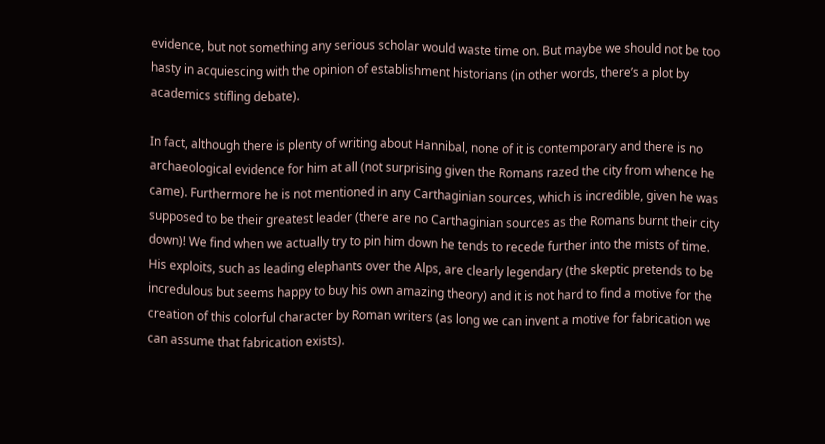evidence, but not something any serious scholar would waste time on. But maybe we should not be too hasty in acquiescing with the opinion of establishment historians (in other words, there’s a plot by academics stifling debate).

In fact, although there is plenty of writing about Hannibal, none of it is contemporary and there is no archaeological evidence for him at all (not surprising given the Romans razed the city from whence he came). Furthermore he is not mentioned in any Carthaginian sources, which is incredible, given he was supposed to be their greatest leader (there are no Carthaginian sources as the Romans burnt their city down)! We find when we actually try to pin him down he tends to recede further into the mists of time. His exploits, such as leading elephants over the Alps, are clearly legendary (the skeptic pretends to be incredulous but seems happy to buy his own amazing theory) and it is not hard to find a motive for the creation of this colorful character by Roman writers (as long we can invent a motive for fabrication we can assume that fabrication exists).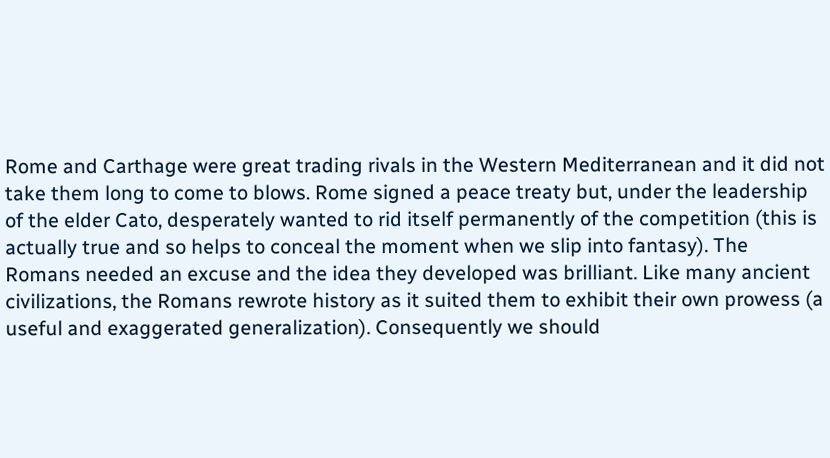Rome and Carthage were great trading rivals in the Western Mediterranean and it did not take them long to come to blows. Rome signed a peace treaty but, under the leadership of the elder Cato, desperately wanted to rid itself permanently of the competition (this is actually true and so helps to conceal the moment when we slip into fantasy). The Romans needed an excuse and the idea they developed was brilliant. Like many ancient civilizations, the Romans rewrote history as it suited them to exhibit their own prowess (a useful and exaggerated generalization). Consequently we should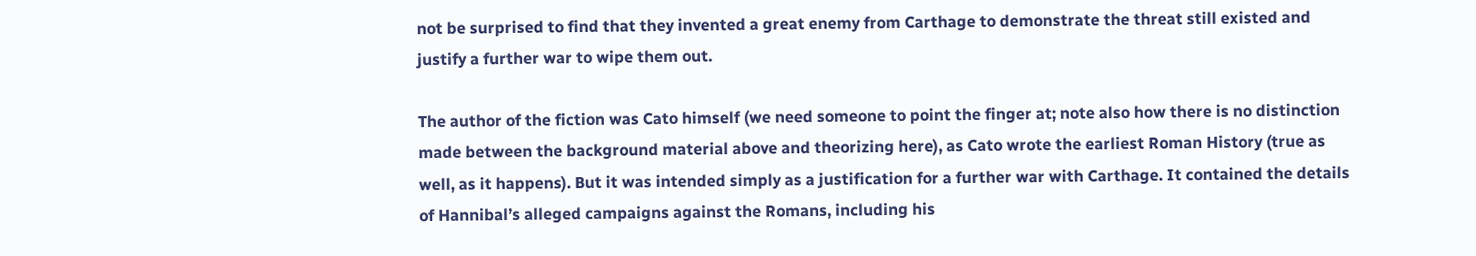not be surprised to find that they invented a great enemy from Carthage to demonstrate the threat still existed and justify a further war to wipe them out.

The author of the fiction was Cato himself (we need someone to point the finger at; note also how there is no distinction made between the background material above and theorizing here), as Cato wrote the earliest Roman History (true as well, as it happens). But it was intended simply as a justification for a further war with Carthage. It contained the details of Hannibal’s alleged campaigns against the Romans, including his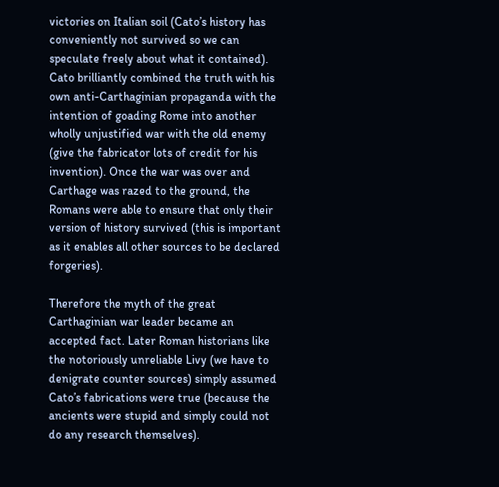victories on Italian soil (Cato’s history has conveniently not survived so we can speculate freely about what it contained). Cato brilliantly combined the truth with his own anti-Carthaginian propaganda with the intention of goading Rome into another wholly unjustified war with the old enemy (give the fabricator lots of credit for his invention). Once the war was over and Carthage was razed to the ground, the Romans were able to ensure that only their version of history survived (this is important as it enables all other sources to be declared forgeries).

Therefore the myth of the great Carthaginian war leader became an accepted fact. Later Roman historians like the notoriously unreliable Livy (we have to denigrate counter sources) simply assumed Cato’s fabrications were true (because the ancients were stupid and simply could not do any research themselves).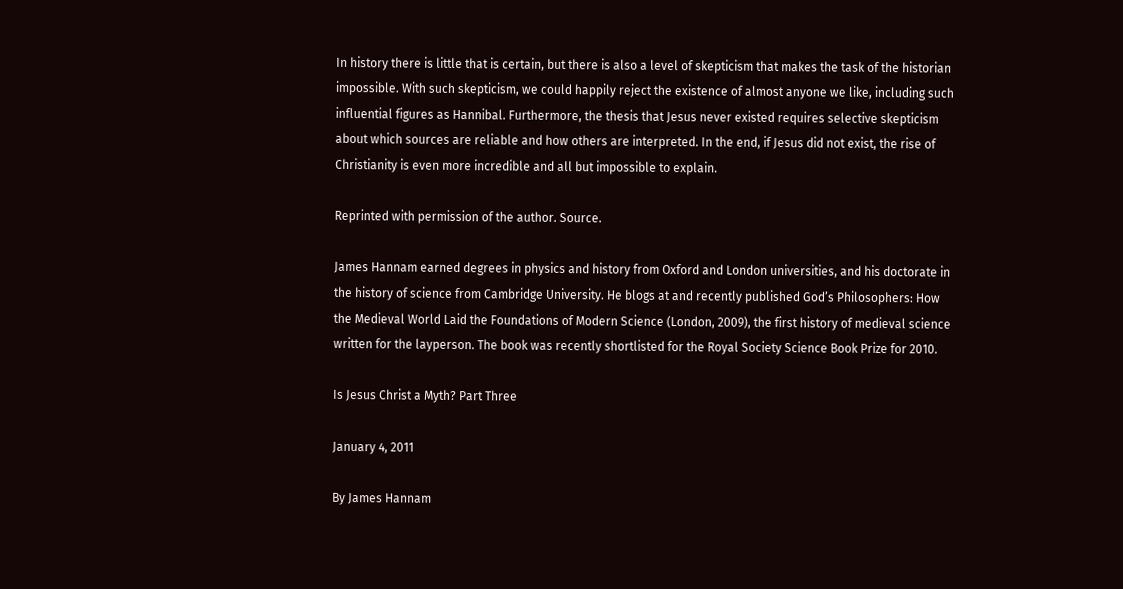In history there is little that is certain, but there is also a level of skepticism that makes the task of the historian impossible. With such skepticism, we could happily reject the existence of almost anyone we like, including such influential figures as Hannibal. Furthermore, the thesis that Jesus never existed requires selective skepticism about which sources are reliable and how others are interpreted. In the end, if Jesus did not exist, the rise of Christianity is even more incredible and all but impossible to explain.

Reprinted with permission of the author. Source.

James Hannam earned degrees in physics and history from Oxford and London universities, and his doctorate in the history of science from Cambridge University. He blogs at and recently published God’s Philosophers: How the Medieval World Laid the Foundations of Modern Science (London, 2009), the first history of medieval science written for the layperson. The book was recently shortlisted for the Royal Society Science Book Prize for 2010.

Is Jesus Christ a Myth? Part Three

January 4, 2011

By James Hannam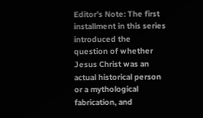Editor’s Note: The first installment in this series introduced the question of whether Jesus Christ was an actual historical person or a mythological fabrication, and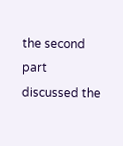the second part discussed the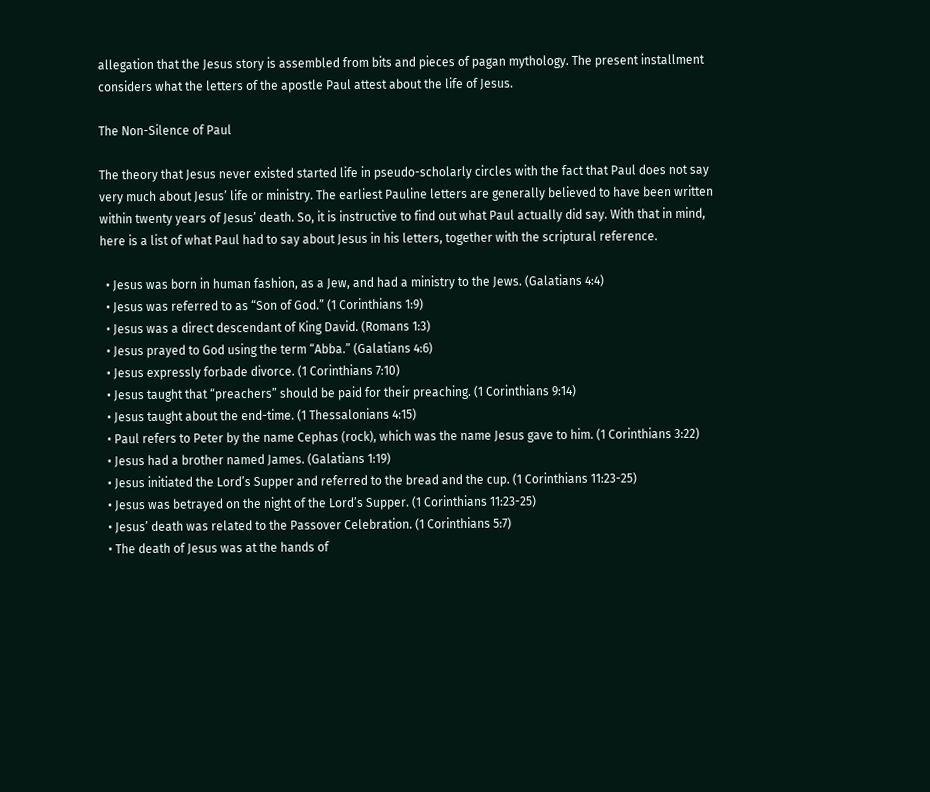allegation that the Jesus story is assembled from bits and pieces of pagan mythology. The present installment considers what the letters of the apostle Paul attest about the life of Jesus.

The Non-Silence of Paul

The theory that Jesus never existed started life in pseudo-scholarly circles with the fact that Paul does not say very much about Jesus’ life or ministry. The earliest Pauline letters are generally believed to have been written within twenty years of Jesus’ death. So, it is instructive to find out what Paul actually did say. With that in mind, here is a list of what Paul had to say about Jesus in his letters, together with the scriptural reference.

  • Jesus was born in human fashion, as a Jew, and had a ministry to the Jews. (Galatians 4:4)
  • Jesus was referred to as “Son of God.” (1 Corinthians 1:9)
  • Jesus was a direct descendant of King David. (Romans 1:3)
  • Jesus prayed to God using the term “Abba.” (Galatians 4:6)
  • Jesus expressly forbade divorce. (1 Corinthians 7:10)
  • Jesus taught that “preachers” should be paid for their preaching. (1 Corinthians 9:14)
  • Jesus taught about the end-time. (1 Thessalonians 4:15)
  • Paul refers to Peter by the name Cephas (rock), which was the name Jesus gave to him. (1 Corinthians 3:22)
  • Jesus had a brother named James. (Galatians 1:19)
  • Jesus initiated the Lord’s Supper and referred to the bread and the cup. (1 Corinthians 11:23-25)
  • Jesus was betrayed on the night of the Lord’s Supper. (1 Corinthians 11:23-25)
  • Jesus’ death was related to the Passover Celebration. (1 Corinthians 5:7)
  • The death of Jesus was at the hands of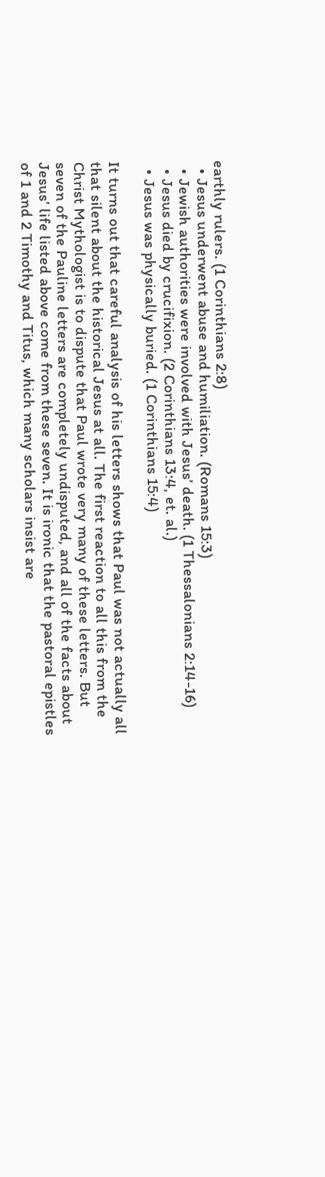earthly rulers. (1 Corinthians 2:8)
  • Jesus underwent abuse and humiliation. (Romans 15:3)
  • Jewish authorities were involved with Jesus’ death. (1 Thessalonians 2:14-16)
  • Jesus died by crucifixion. (2 Corinthians 13:4, et. al.)
  • Jesus was physically buried. (1 Corinthians 15:4)

It turns out that careful analysis of his letters shows that Paul was not actually all that silent about the historical Jesus at all. The first reaction to all this from the Christ Mythologist is to dispute that Paul wrote very many of these letters. But seven of the Pauline letters are completely undisputed, and all of the facts about Jesus’ life listed above come from these seven. It is ironic that the pastoral epistles of 1 and 2 Timothy and Titus, which many scholars insist are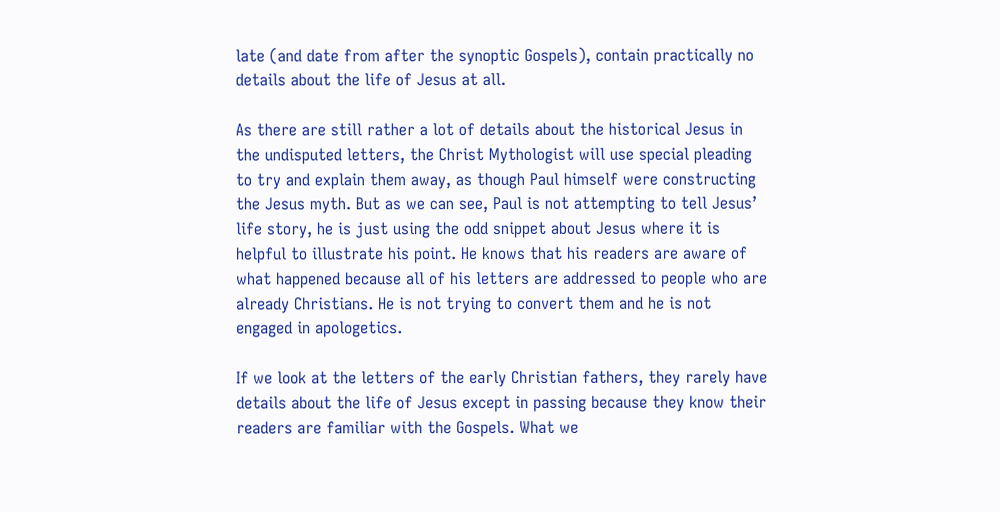late (and date from after the synoptic Gospels), contain practically no details about the life of Jesus at all.

As there are still rather a lot of details about the historical Jesus in the undisputed letters, the Christ Mythologist will use special pleading to try and explain them away, as though Paul himself were constructing the Jesus myth. But as we can see, Paul is not attempting to tell Jesus’ life story, he is just using the odd snippet about Jesus where it is helpful to illustrate his point. He knows that his readers are aware of what happened because all of his letters are addressed to people who are already Christians. He is not trying to convert them and he is not engaged in apologetics.

If we look at the letters of the early Christian fathers, they rarely have details about the life of Jesus except in passing because they know their readers are familiar with the Gospels. What we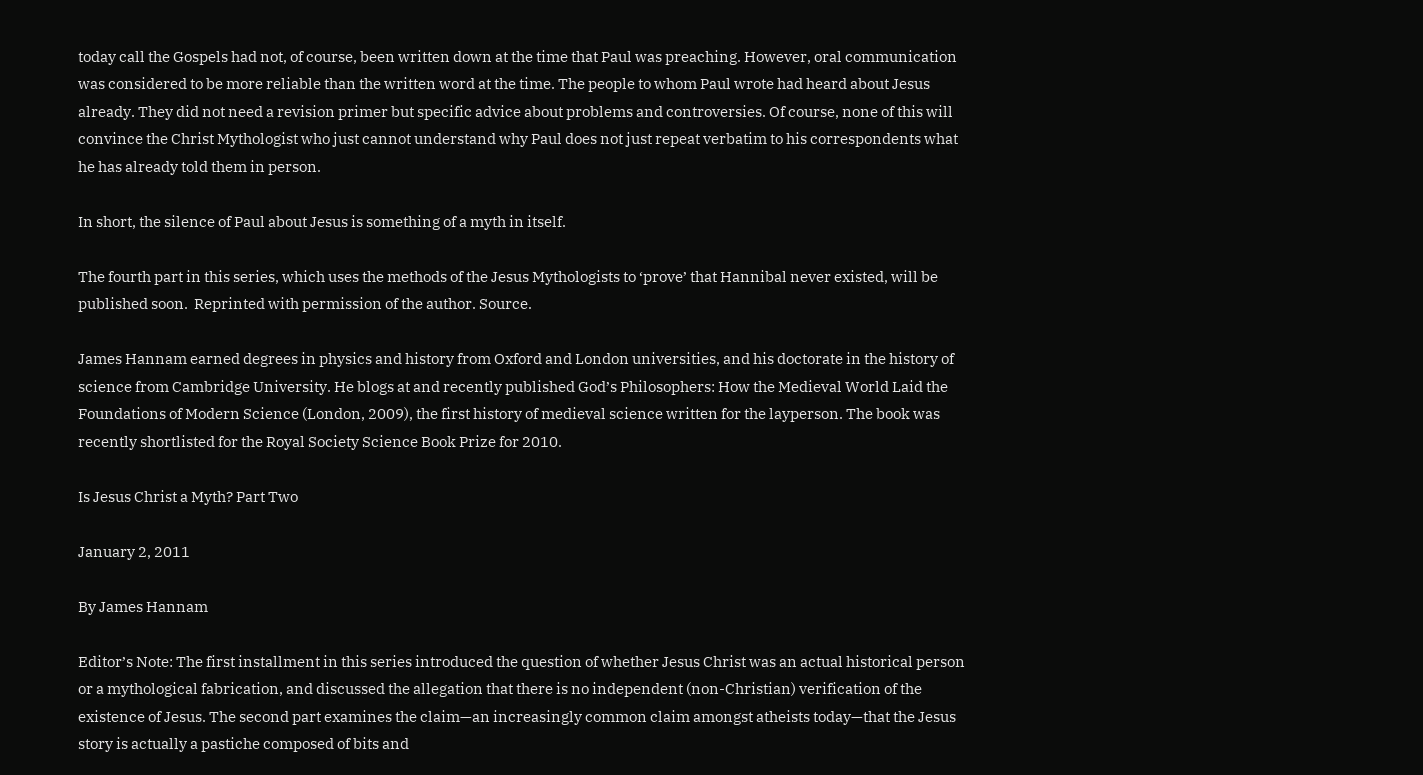today call the Gospels had not, of course, been written down at the time that Paul was preaching. However, oral communication was considered to be more reliable than the written word at the time. The people to whom Paul wrote had heard about Jesus already. They did not need a revision primer but specific advice about problems and controversies. Of course, none of this will convince the Christ Mythologist who just cannot understand why Paul does not just repeat verbatim to his correspondents what he has already told them in person.

In short, the silence of Paul about Jesus is something of a myth in itself.

The fourth part in this series, which uses the methods of the Jesus Mythologists to ‘prove’ that Hannibal never existed, will be published soon.  Reprinted with permission of the author. Source.

James Hannam earned degrees in physics and history from Oxford and London universities, and his doctorate in the history of science from Cambridge University. He blogs at and recently published God’s Philosophers: How the Medieval World Laid the Foundations of Modern Science (London, 2009), the first history of medieval science written for the layperson. The book was recently shortlisted for the Royal Society Science Book Prize for 2010.

Is Jesus Christ a Myth? Part Two

January 2, 2011

By James Hannam

Editor’s Note: The first installment in this series introduced the question of whether Jesus Christ was an actual historical person or a mythological fabrication, and discussed the allegation that there is no independent (non-Christian) verification of the existence of Jesus. The second part examines the claim—an increasingly common claim amongst atheists today—that the Jesus story is actually a pastiche composed of bits and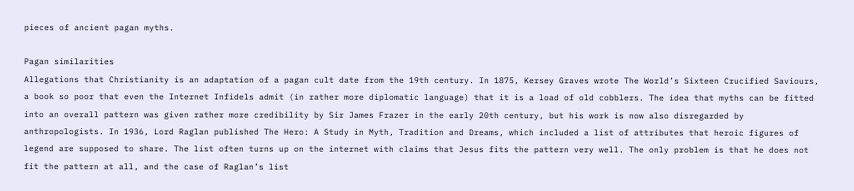pieces of ancient pagan myths.

Pagan similarities
Allegations that Christianity is an adaptation of a pagan cult date from the 19th century. In 1875, Kersey Graves wrote The World’s Sixteen Crucified Saviours, a book so poor that even the Internet Infidels admit (in rather more diplomatic language) that it is a load of old cobblers. The idea that myths can be fitted into an overall pattern was given rather more credibility by Sir James Frazer in the early 20th century, but his work is now also disregarded by anthropologists. In 1936, Lord Raglan published The Hero: A Study in Myth, Tradition and Dreams, which included a list of attributes that heroic figures of legend are supposed to share. The list often turns up on the internet with claims that Jesus fits the pattern very well. The only problem is that he does not fit the pattern at all, and the case of Raglan’s list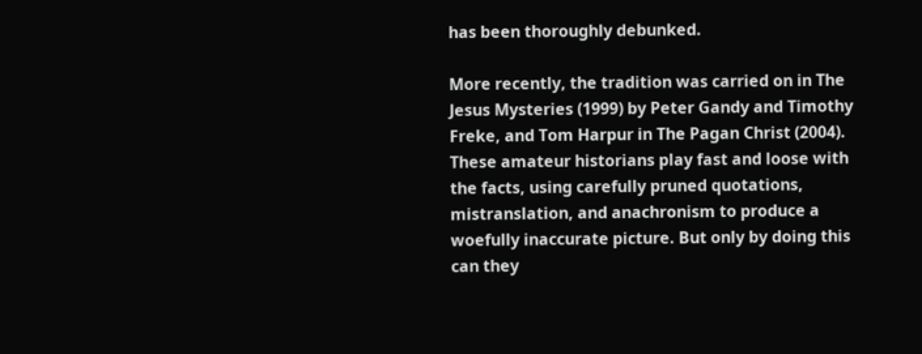has been thoroughly debunked.

More recently, the tradition was carried on in The Jesus Mysteries (1999) by Peter Gandy and Timothy Freke, and Tom Harpur in The Pagan Christ (2004). These amateur historians play fast and loose with the facts, using carefully pruned quotations, mistranslation, and anachronism to produce a woefully inaccurate picture. But only by doing this can they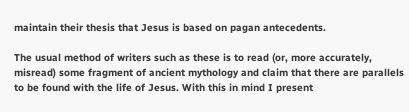maintain their thesis that Jesus is based on pagan antecedents.

The usual method of writers such as these is to read (or, more accurately, misread) some fragment of ancient mythology and claim that there are parallels to be found with the life of Jesus. With this in mind I present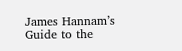James Hannam’s Guide to the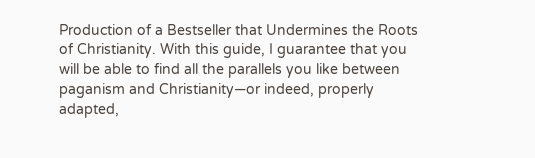Production of a Bestseller that Undermines the Roots of Christianity. With this guide, I guarantee that you will be able to find all the parallels you like between paganism and Christianity—or indeed, properly adapted,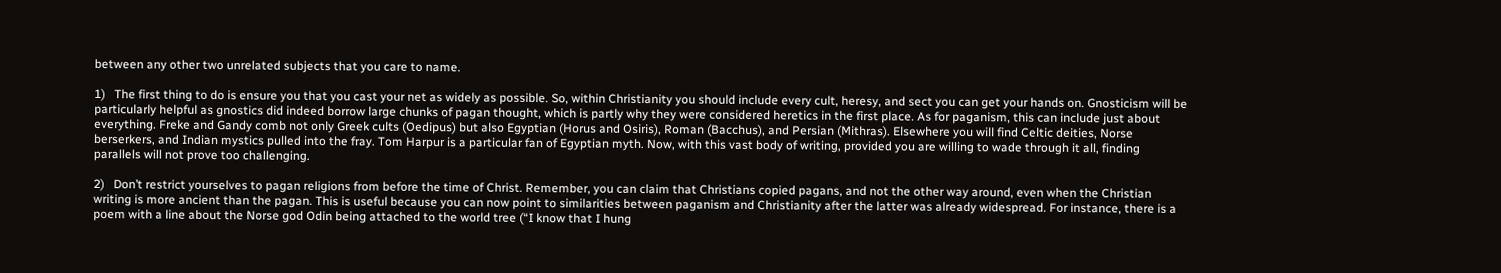between any other two unrelated subjects that you care to name.

1)   The first thing to do is ensure you that you cast your net as widely as possible. So, within Christianity you should include every cult, heresy, and sect you can get your hands on. Gnosticism will be particularly helpful as gnostics did indeed borrow large chunks of pagan thought, which is partly why they were considered heretics in the first place. As for paganism, this can include just about everything. Freke and Gandy comb not only Greek cults (Oedipus) but also Egyptian (Horus and Osiris), Roman (Bacchus), and Persian (Mithras). Elsewhere you will find Celtic deities, Norse berserkers, and Indian mystics pulled into the fray. Tom Harpur is a particular fan of Egyptian myth. Now, with this vast body of writing, provided you are willing to wade through it all, finding parallels will not prove too challenging.

2)   Don’t restrict yourselves to pagan religions from before the time of Christ. Remember, you can claim that Christians copied pagans, and not the other way around, even when the Christian writing is more ancient than the pagan. This is useful because you can now point to similarities between paganism and Christianity after the latter was already widespread. For instance, there is a poem with a line about the Norse god Odin being attached to the world tree (“I know that I hung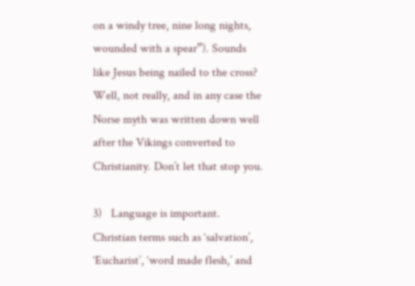on a windy tree, nine long nights, wounded with a spear”). Sounds like Jesus being nailed to the cross? Well, not really, and in any case the Norse myth was written down well after the Vikings converted to Christianity. Don’t let that stop you.

3)   Language is important. Christian terms such as ‘salvation’, ‘Eucharist’, ‘word made flesh,’ and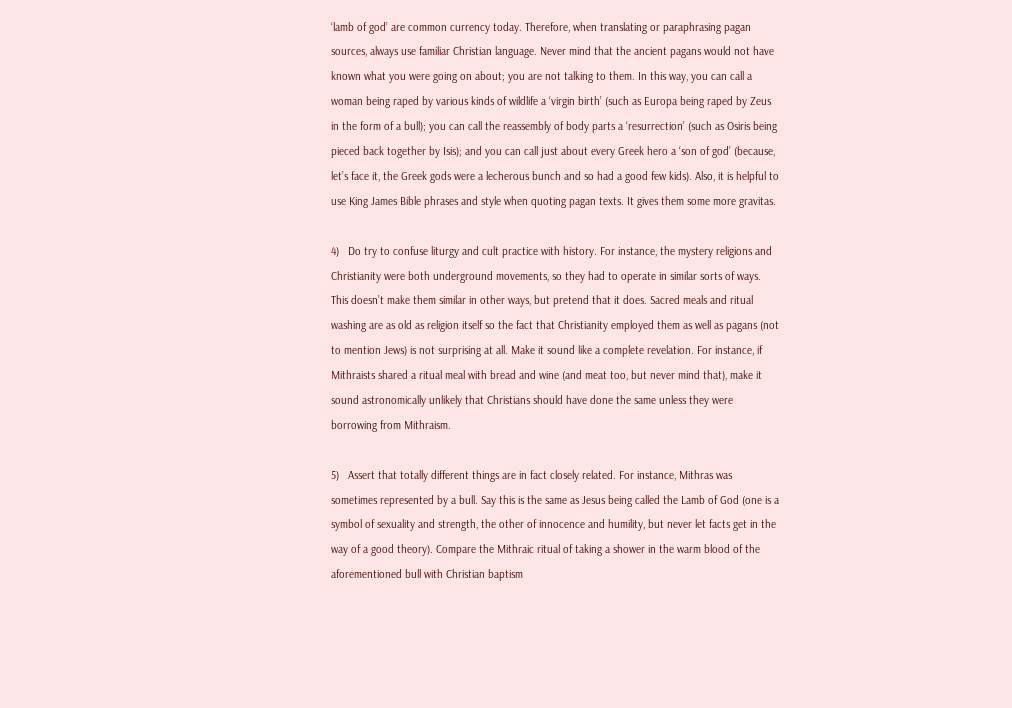‘lamb of god’ are common currency today. Therefore, when translating or paraphrasing pagan sources, always use familiar Christian language. Never mind that the ancient pagans would not have known what you were going on about; you are not talking to them. In this way, you can call a woman being raped by various kinds of wildlife a ‘virgin birth’ (such as Europa being raped by Zeus in the form of a bull); you can call the reassembly of body parts a ‘resurrection’ (such as Osiris being pieced back together by Isis); and you can call just about every Greek hero a ‘son of god’ (because, let’s face it, the Greek gods were a lecherous bunch and so had a good few kids). Also, it is helpful to use King James Bible phrases and style when quoting pagan texts. It gives them some more gravitas.

4)   Do try to confuse liturgy and cult practice with history. For instance, the mystery religions and Christianity were both underground movements, so they had to operate in similar sorts of ways. This doesn’t make them similar in other ways, but pretend that it does. Sacred meals and ritual washing are as old as religion itself so the fact that Christianity employed them as well as pagans (not to mention Jews) is not surprising at all. Make it sound like a complete revelation. For instance, if Mithraists shared a ritual meal with bread and wine (and meat too, but never mind that), make it sound astronomically unlikely that Christians should have done the same unless they were borrowing from Mithraism.

5)   Assert that totally different things are in fact closely related. For instance, Mithras was sometimes represented by a bull. Say this is the same as Jesus being called the Lamb of God (one is a symbol of sexuality and strength, the other of innocence and humility, but never let facts get in the way of a good theory). Compare the Mithraic ritual of taking a shower in the warm blood of the aforementioned bull with Christian baptism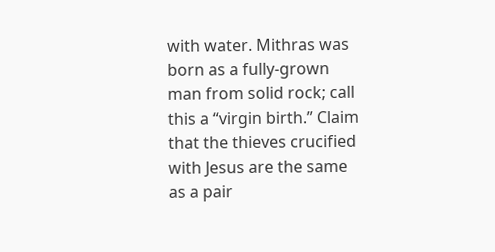with water. Mithras was born as a fully-grown man from solid rock; call this a “virgin birth.” Claim that the thieves crucified with Jesus are the same as a pair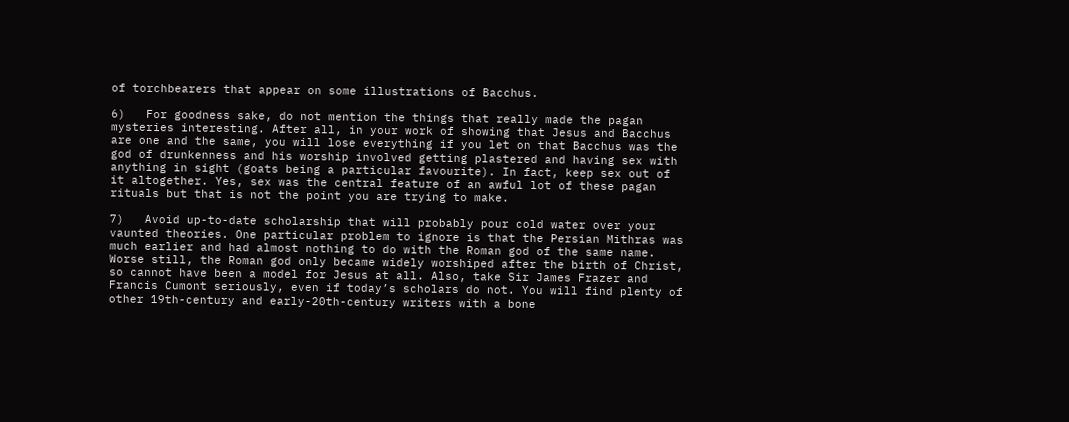of torchbearers that appear on some illustrations of Bacchus.

6)   For goodness sake, do not mention the things that really made the pagan mysteries interesting. After all, in your work of showing that Jesus and Bacchus are one and the same, you will lose everything if you let on that Bacchus was the god of drunkenness and his worship involved getting plastered and having sex with anything in sight (goats being a particular favourite). In fact, keep sex out of it altogether. Yes, sex was the central feature of an awful lot of these pagan rituals but that is not the point you are trying to make.

7)   Avoid up-to-date scholarship that will probably pour cold water over your vaunted theories. One particular problem to ignore is that the Persian Mithras was much earlier and had almost nothing to do with the Roman god of the same name. Worse still, the Roman god only became widely worshiped after the birth of Christ, so cannot have been a model for Jesus at all. Also, take Sir James Frazer and Francis Cumont seriously, even if today’s scholars do not. You will find plenty of other 19th-century and early-20th-century writers with a bone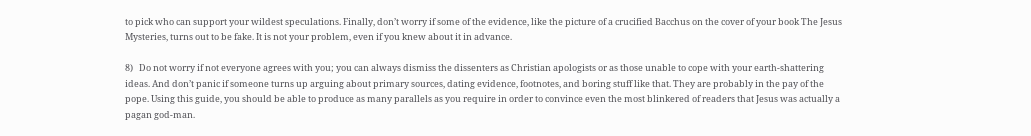to pick who can support your wildest speculations. Finally, don’t worry if some of the evidence, like the picture of a crucified Bacchus on the cover of your book The Jesus Mysteries, turns out to be fake. It is not your problem, even if you knew about it in advance.

8)   Do not worry if not everyone agrees with you; you can always dismiss the dissenters as Christian apologists or as those unable to cope with your earth-shattering ideas. And don’t panic if someone turns up arguing about primary sources, dating evidence, footnotes, and boring stuff like that. They are probably in the pay of the pope. Using this guide, you should be able to produce as many parallels as you require in order to convince even the most blinkered of readers that Jesus was actually a pagan god-man.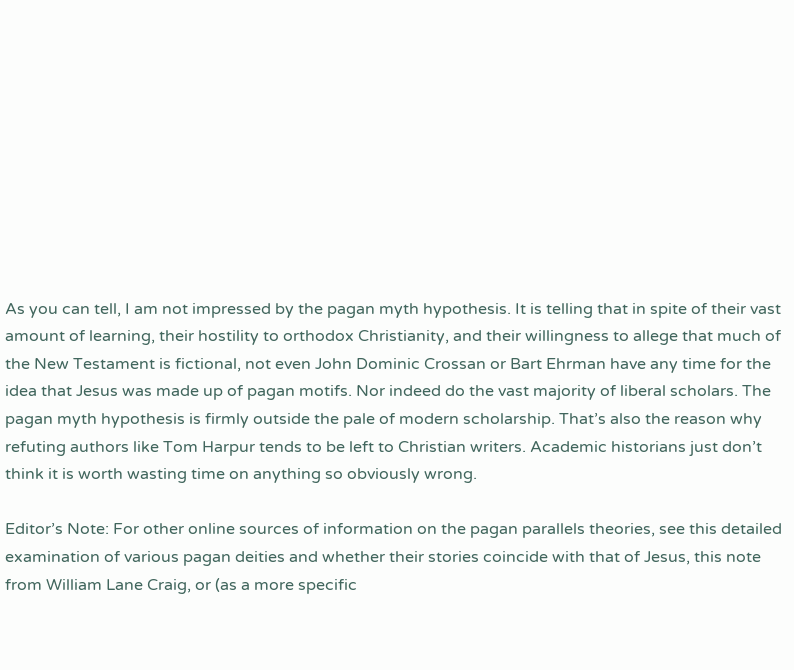As you can tell, I am not impressed by the pagan myth hypothesis. It is telling that in spite of their vast amount of learning, their hostility to orthodox Christianity, and their willingness to allege that much of the New Testament is fictional, not even John Dominic Crossan or Bart Ehrman have any time for the idea that Jesus was made up of pagan motifs. Nor indeed do the vast majority of liberal scholars. The pagan myth hypothesis is firmly outside the pale of modern scholarship. That’s also the reason why refuting authors like Tom Harpur tends to be left to Christian writers. Academic historians just don’t think it is worth wasting time on anything so obviously wrong.

Editor’s Note: For other online sources of information on the pagan parallels theories, see this detailed examination of various pagan deities and whether their stories coincide with that of Jesus, this note from William Lane Craig, or (as a more specific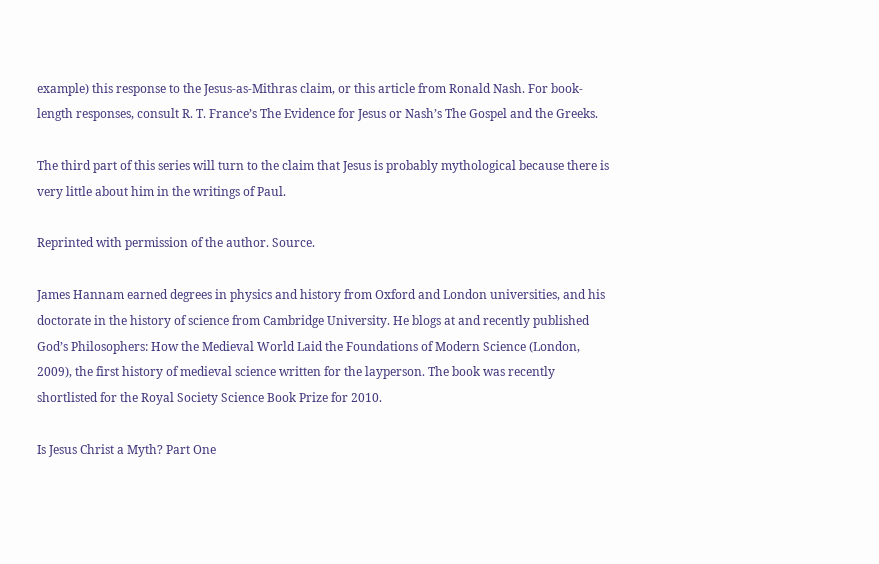example) this response to the Jesus-as-Mithras claim, or this article from Ronald Nash. For book-length responses, consult R. T. France’s The Evidence for Jesus or Nash’s The Gospel and the Greeks.

The third part of this series will turn to the claim that Jesus is probably mythological because there is very little about him in the writings of Paul.

Reprinted with permission of the author. Source.

James Hannam earned degrees in physics and history from Oxford and London universities, and his doctorate in the history of science from Cambridge University. He blogs at and recently published God’s Philosophers: How the Medieval World Laid the Foundations of Modern Science (London, 2009), the first history of medieval science written for the layperson. The book was recently shortlisted for the Royal Society Science Book Prize for 2010.

Is Jesus Christ a Myth? Part One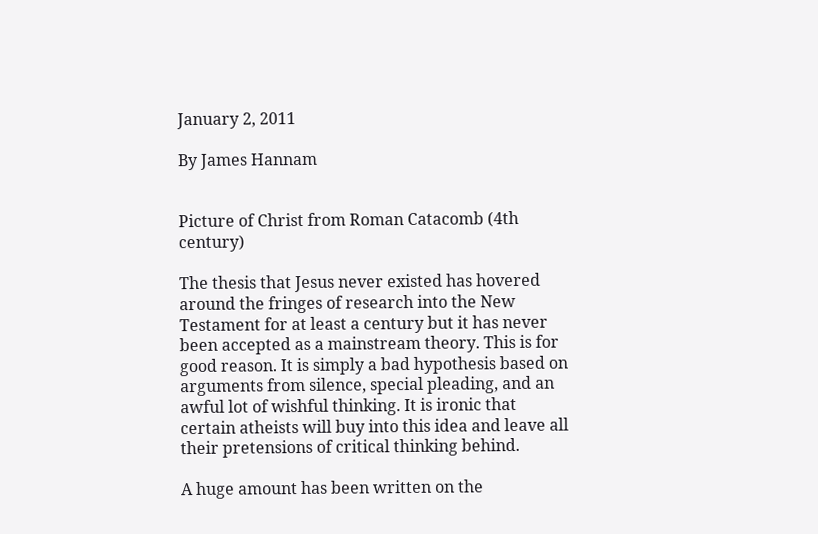January 2, 2011

By James Hannam


Picture of Christ from Roman Catacomb (4th century)

The thesis that Jesus never existed has hovered around the fringes of research into the New Testament for at least a century but it has never been accepted as a mainstream theory. This is for good reason. It is simply a bad hypothesis based on arguments from silence, special pleading, and an awful lot of wishful thinking. It is ironic that certain atheists will buy into this idea and leave all their pretensions of critical thinking behind.

A huge amount has been written on the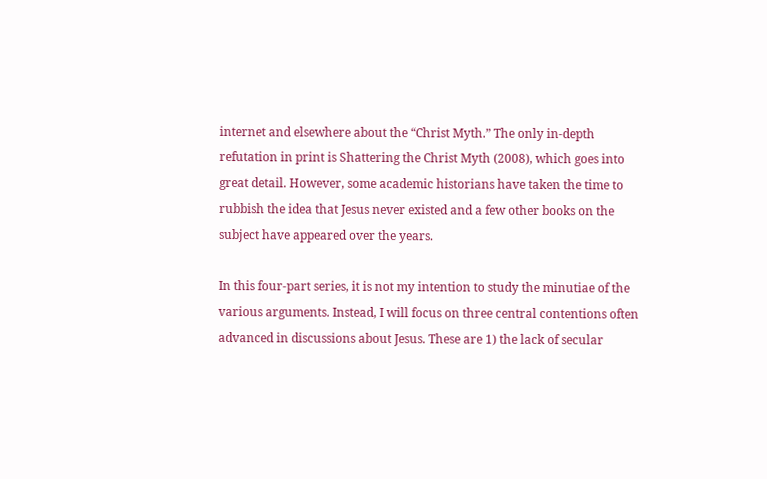internet and elsewhere about the “Christ Myth.” The only in-depth refutation in print is Shattering the Christ Myth (2008), which goes into great detail. However, some academic historians have taken the time to rubbish the idea that Jesus never existed and a few other books on the subject have appeared over the years.

In this four-part series, it is not my intention to study the minutiae of the various arguments. Instead, I will focus on three central contentions often advanced in discussions about Jesus. These are 1) the lack of secular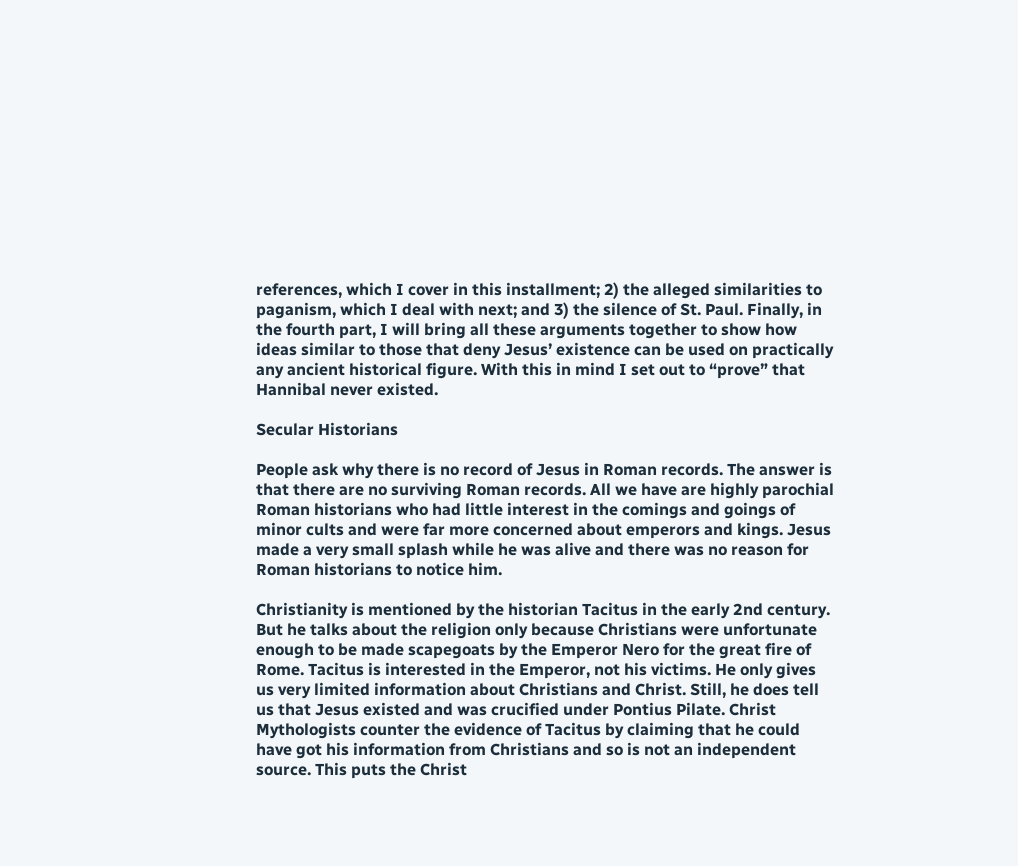references, which I cover in this installment; 2) the alleged similarities to paganism, which I deal with next; and 3) the silence of St. Paul. Finally, in the fourth part, I will bring all these arguments together to show how ideas similar to those that deny Jesus’ existence can be used on practically any ancient historical figure. With this in mind I set out to “prove” that Hannibal never existed.

Secular Historians

People ask why there is no record of Jesus in Roman records. The answer is that there are no surviving Roman records. All we have are highly parochial Roman historians who had little interest in the comings and goings of minor cults and were far more concerned about emperors and kings. Jesus made a very small splash while he was alive and there was no reason for Roman historians to notice him.

Christianity is mentioned by the historian Tacitus in the early 2nd century. But he talks about the religion only because Christians were unfortunate enough to be made scapegoats by the Emperor Nero for the great fire of Rome. Tacitus is interested in the Emperor, not his victims. He only gives us very limited information about Christians and Christ. Still, he does tell us that Jesus existed and was crucified under Pontius Pilate. Christ Mythologists counter the evidence of Tacitus by claiming that he could have got his information from Christians and so is not an independent source. This puts the Christ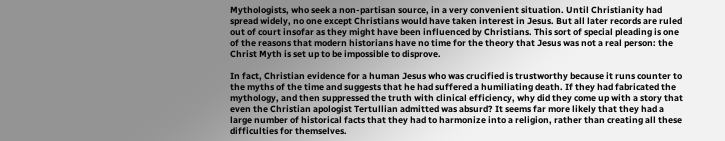Mythologists, who seek a non-partisan source, in a very convenient situation. Until Christianity had spread widely, no one except Christians would have taken interest in Jesus. But all later records are ruled out of court insofar as they might have been influenced by Christians. This sort of special pleading is one of the reasons that modern historians have no time for the theory that Jesus was not a real person: the Christ Myth is set up to be impossible to disprove.

In fact, Christian evidence for a human Jesus who was crucified is trustworthy because it runs counter to the myths of the time and suggests that he had suffered a humiliating death. If they had fabricated the mythology, and then suppressed the truth with clinical efficiency, why did they come up with a story that even the Christian apologist Tertullian admitted was absurd? It seems far more likely that they had a large number of historical facts that they had to harmonize into a religion, rather than creating all these difficulties for themselves.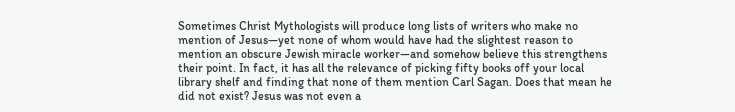Sometimes Christ Mythologists will produce long lists of writers who make no mention of Jesus—yet none of whom would have had the slightest reason to mention an obscure Jewish miracle worker—and somehow believe this strengthens their point. In fact, it has all the relevance of picking fifty books off your local library shelf and finding that none of them mention Carl Sagan. Does that mean he did not exist? Jesus was not even a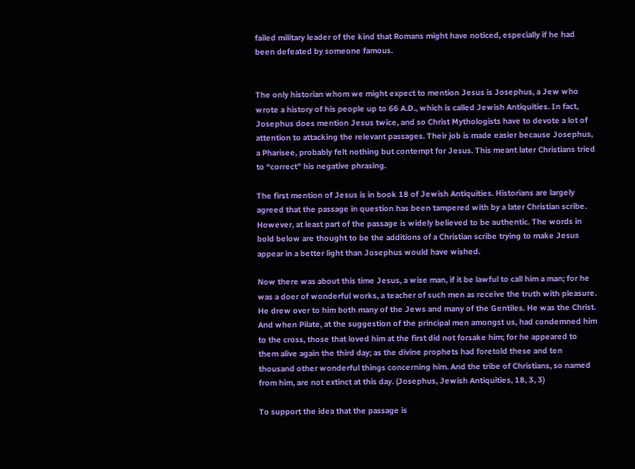failed military leader of the kind that Romans might have noticed, especially if he had been defeated by someone famous.


The only historian whom we might expect to mention Jesus is Josephus, a Jew who wrote a history of his people up to 66 A.D., which is called Jewish Antiquities. In fact, Josephus does mention Jesus twice, and so Christ Mythologists have to devote a lot of attention to attacking the relevant passages. Their job is made easier because Josephus, a Pharisee, probably felt nothing but contempt for Jesus. This meant later Christians tried to “correct” his negative phrasing.

The first mention of Jesus is in book 18 of Jewish Antiquities. Historians are largely agreed that the passage in question has been tampered with by a later Christian scribe. However, at least part of the passage is widely believed to be authentic. The words in bold below are thought to be the additions of a Christian scribe trying to make Jesus appear in a better light than Josephus would have wished.

Now there was about this time Jesus, a wise man, if it be lawful to call him a man; for he was a doer of wonderful works, a teacher of such men as receive the truth with pleasure. He drew over to him both many of the Jews and many of the Gentiles. He was the Christ. And when Pilate, at the suggestion of the principal men amongst us, had condemned him to the cross, those that loved him at the first did not forsake him; for he appeared to them alive again the third day; as the divine prophets had foretold these and ten thousand other wonderful things concerning him. And the tribe of Christians, so named from him, are not extinct at this day. (Josephus, Jewish Antiquities, 18, 3, 3)

To support the idea that the passage is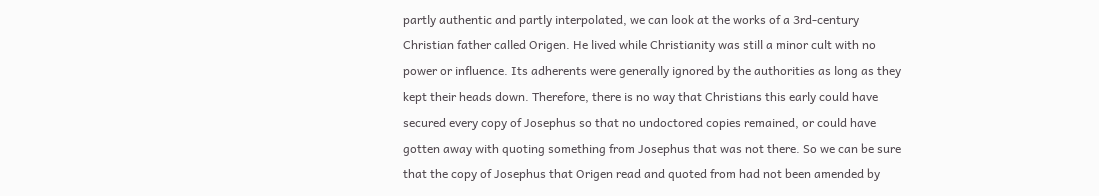partly authentic and partly interpolated, we can look at the works of a 3rd-century Christian father called Origen. He lived while Christianity was still a minor cult with no power or influence. Its adherents were generally ignored by the authorities as long as they kept their heads down. Therefore, there is no way that Christians this early could have secured every copy of Josephus so that no undoctored copies remained, or could have gotten away with quoting something from Josephus that was not there. So we can be sure that the copy of Josephus that Origen read and quoted from had not been amended by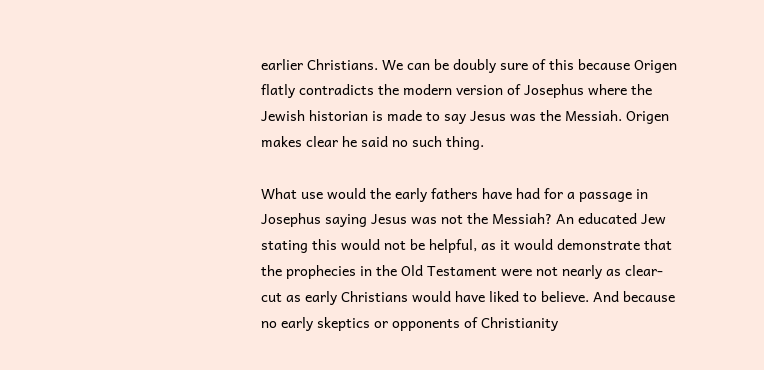earlier Christians. We can be doubly sure of this because Origen flatly contradicts the modern version of Josephus where the Jewish historian is made to say Jesus was the Messiah. Origen makes clear he said no such thing.

What use would the early fathers have had for a passage in Josephus saying Jesus was not the Messiah? An educated Jew stating this would not be helpful, as it would demonstrate that the prophecies in the Old Testament were not nearly as clear-cut as early Christians would have liked to believe. And because no early skeptics or opponents of Christianity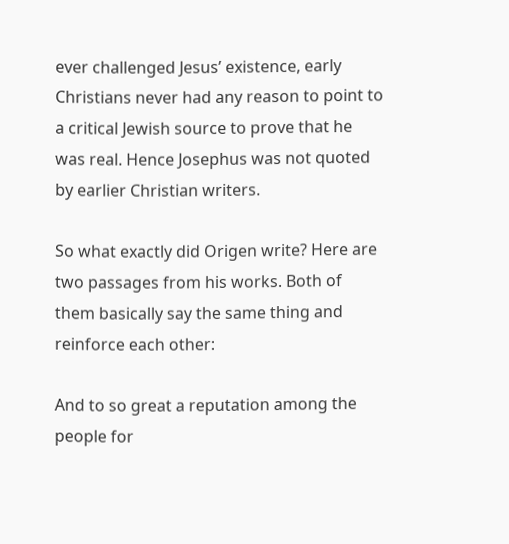ever challenged Jesus’ existence, early Christians never had any reason to point to a critical Jewish source to prove that he was real. Hence Josephus was not quoted by earlier Christian writers.

So what exactly did Origen write? Here are two passages from his works. Both of them basically say the same thing and reinforce each other:

And to so great a reputation among the people for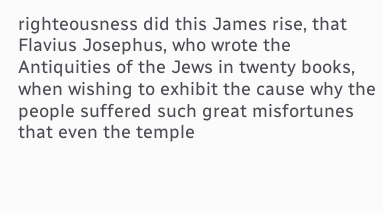righteousness did this James rise, that Flavius Josephus, who wrote the Antiquities of the Jews in twenty books, when wishing to exhibit the cause why the people suffered such great misfortunes that even the temple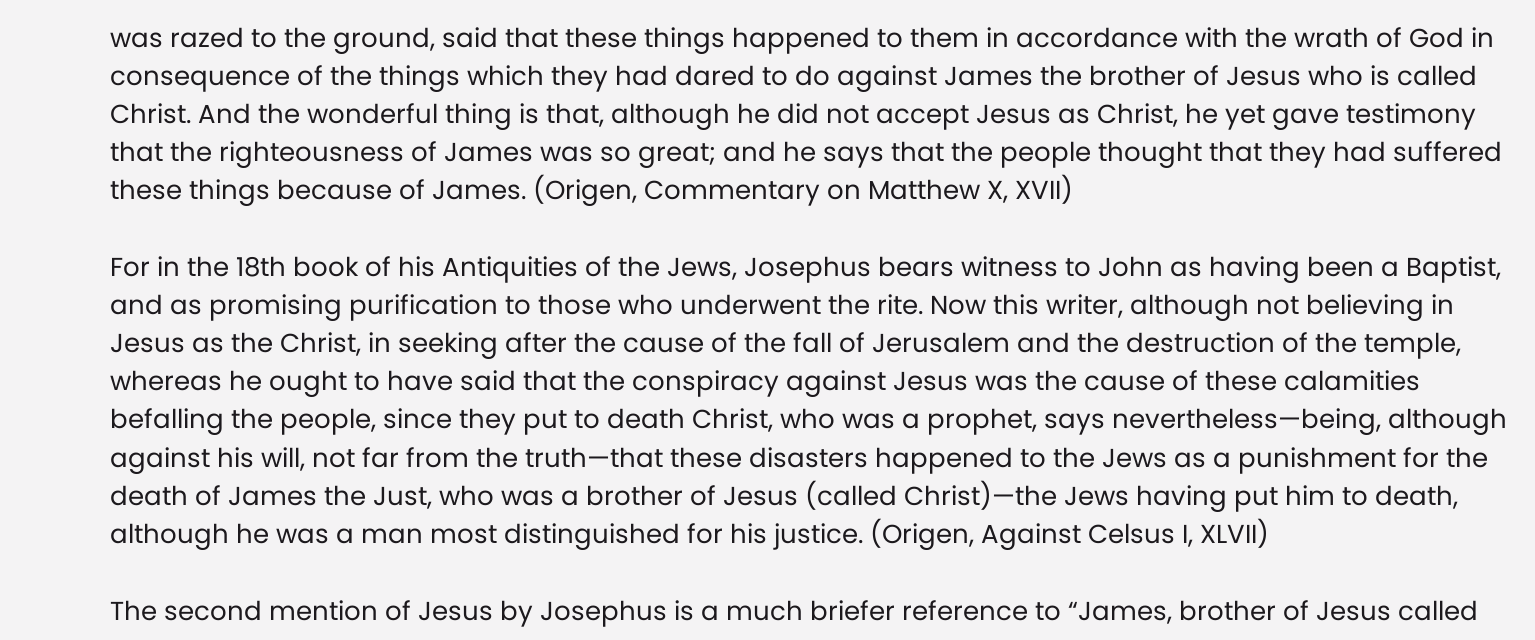was razed to the ground, said that these things happened to them in accordance with the wrath of God in consequence of the things which they had dared to do against James the brother of Jesus who is called Christ. And the wonderful thing is that, although he did not accept Jesus as Christ, he yet gave testimony that the righteousness of James was so great; and he says that the people thought that they had suffered these things because of James. (Origen, Commentary on Matthew X, XVII)

For in the 18th book of his Antiquities of the Jews, Josephus bears witness to John as having been a Baptist, and as promising purification to those who underwent the rite. Now this writer, although not believing in Jesus as the Christ, in seeking after the cause of the fall of Jerusalem and the destruction of the temple, whereas he ought to have said that the conspiracy against Jesus was the cause of these calamities befalling the people, since they put to death Christ, who was a prophet, says nevertheless—being, although against his will, not far from the truth—that these disasters happened to the Jews as a punishment for the death of James the Just, who was a brother of Jesus (called Christ)—the Jews having put him to death, although he was a man most distinguished for his justice. (Origen, Against Celsus I, XLVII)

The second mention of Jesus by Josephus is a much briefer reference to “James, brother of Jesus called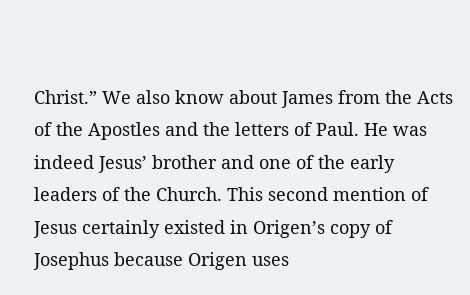Christ.” We also know about James from the Acts of the Apostles and the letters of Paul. He was indeed Jesus’ brother and one of the early leaders of the Church. This second mention of Jesus certainly existed in Origen’s copy of Josephus because Origen uses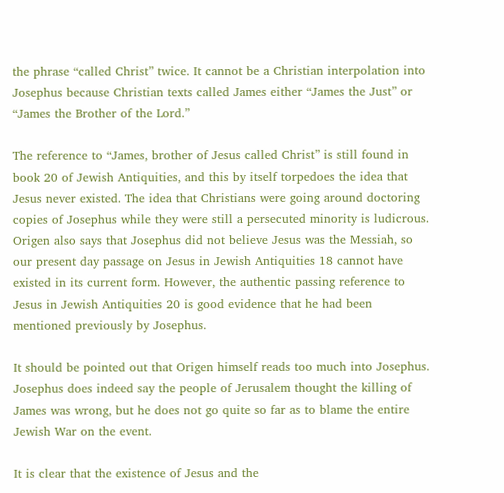the phrase “called Christ” twice. It cannot be a Christian interpolation into Josephus because Christian texts called James either “James the Just” or “James the Brother of the Lord.”

The reference to “James, brother of Jesus called Christ” is still found in book 20 of Jewish Antiquities, and this by itself torpedoes the idea that Jesus never existed. The idea that Christians were going around doctoring copies of Josephus while they were still a persecuted minority is ludicrous. Origen also says that Josephus did not believe Jesus was the Messiah, so our present day passage on Jesus in Jewish Antiquities 18 cannot have existed in its current form. However, the authentic passing reference to Jesus in Jewish Antiquities 20 is good evidence that he had been mentioned previously by Josephus.

It should be pointed out that Origen himself reads too much into Josephus. Josephus does indeed say the people of Jerusalem thought the killing of James was wrong, but he does not go quite so far as to blame the entire Jewish War on the event.

It is clear that the existence of Jesus and the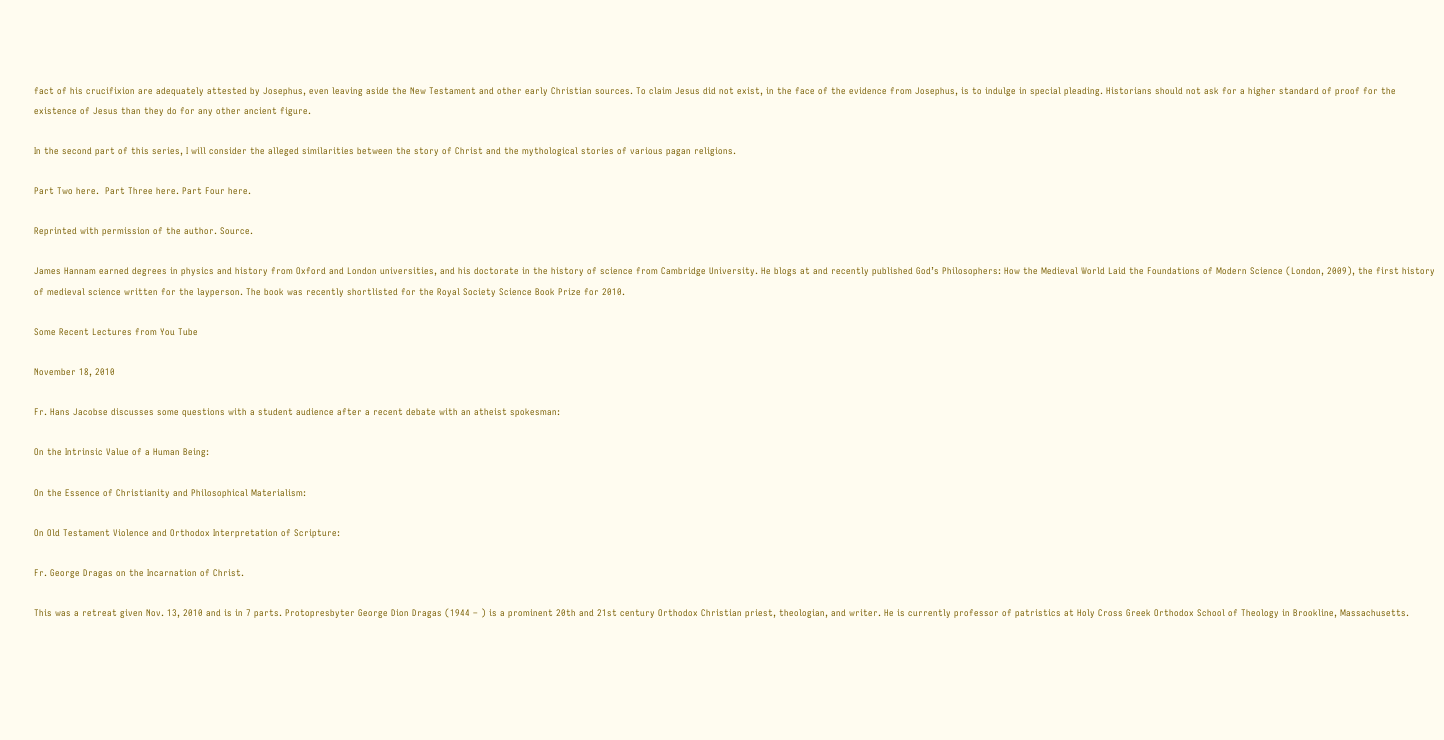fact of his crucifixion are adequately attested by Josephus, even leaving aside the New Testament and other early Christian sources. To claim Jesus did not exist, in the face of the evidence from Josephus, is to indulge in special pleading. Historians should not ask for a higher standard of proof for the existence of Jesus than they do for any other ancient figure.

In the second part of this series, I will consider the alleged similarities between the story of Christ and the mythological stories of various pagan religions.

Part Two here.  Part Three here. Part Four here.

Reprinted with permission of the author. Source.

James Hannam earned degrees in physics and history from Oxford and London universities, and his doctorate in the history of science from Cambridge University. He blogs at and recently published God’s Philosophers: How the Medieval World Laid the Foundations of Modern Science (London, 2009), the first history of medieval science written for the layperson. The book was recently shortlisted for the Royal Society Science Book Prize for 2010.

Some Recent Lectures from You Tube

November 18, 2010

Fr. Hans Jacobse discusses some questions with a student audience after a recent debate with an atheist spokesman:

On the Intrinsic Value of a Human Being:

On the Essence of Christianity and Philosophical Materialism:

On Old Testament Violence and Orthodox Interpretation of Scripture:

Fr. George Dragas on the Incarnation of Christ.

This was a retreat given Nov. 13, 2010 and is in 7 parts. Protopresbyter George Dion Dragas (1944 – ) is a prominent 20th and 21st century Orthodox Christian priest, theologian, and writer. He is currently professor of patristics at Holy Cross Greek Orthodox School of Theology in Brookline, Massachusetts.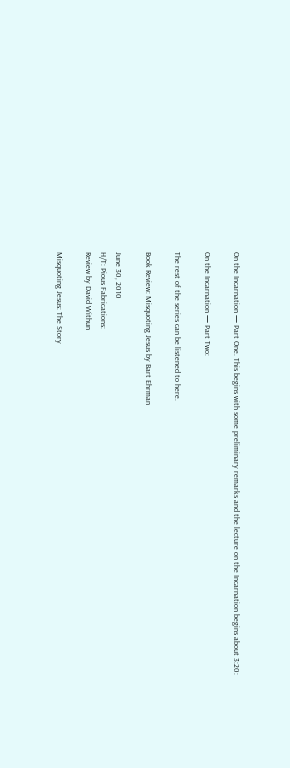On the Incarnation — Part One. This begins with some preliminary remarks and the lecture on the Incarnation begins about 3:20:

On the Incarnation — Part Two:

The rest of the series can be listened to here.

Book Review: Misquoting Jesus by Bart Ehrman

June 30, 2010
H/T: Pious Fabrications:
Review by David Withun

Misquoting Jesus: The Story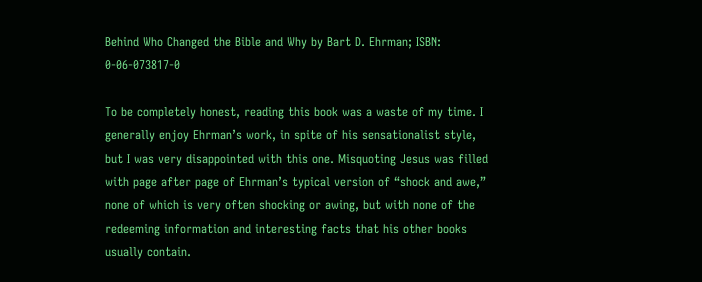Behind Who Changed the Bible and Why by Bart D. Ehrman; ISBN: 0-06-073817-0

To be completely honest, reading this book was a waste of my time. I generally enjoy Ehrman’s work, in spite of his sensationalist style, but I was very disappointed with this one. Misquoting Jesus was filled with page after page of Ehrman’s typical version of “shock and awe,” none of which is very often shocking or awing, but with none of the redeeming information and interesting facts that his other books usually contain.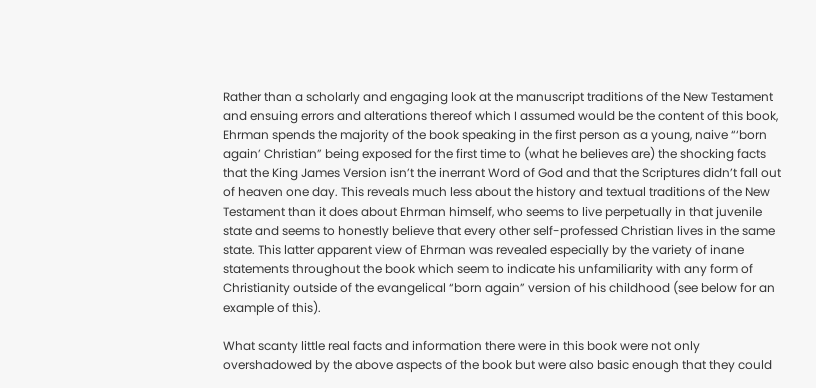Rather than a scholarly and engaging look at the manuscript traditions of the New Testament and ensuing errors and alterations thereof which I assumed would be the content of this book, Ehrman spends the majority of the book speaking in the first person as a young, naive “‘born again’ Christian” being exposed for the first time to (what he believes are) the shocking facts that the King James Version isn’t the inerrant Word of God and that the Scriptures didn’t fall out of heaven one day. This reveals much less about the history and textual traditions of the New Testament than it does about Ehrman himself, who seems to live perpetually in that juvenile state and seems to honestly believe that every other self-professed Christian lives in the same state. This latter apparent view of Ehrman was revealed especially by the variety of inane statements throughout the book which seem to indicate his unfamiliarity with any form of Christianity outside of the evangelical “born again” version of his childhood (see below for an example of this).

What scanty little real facts and information there were in this book were not only overshadowed by the above aspects of the book but were also basic enough that they could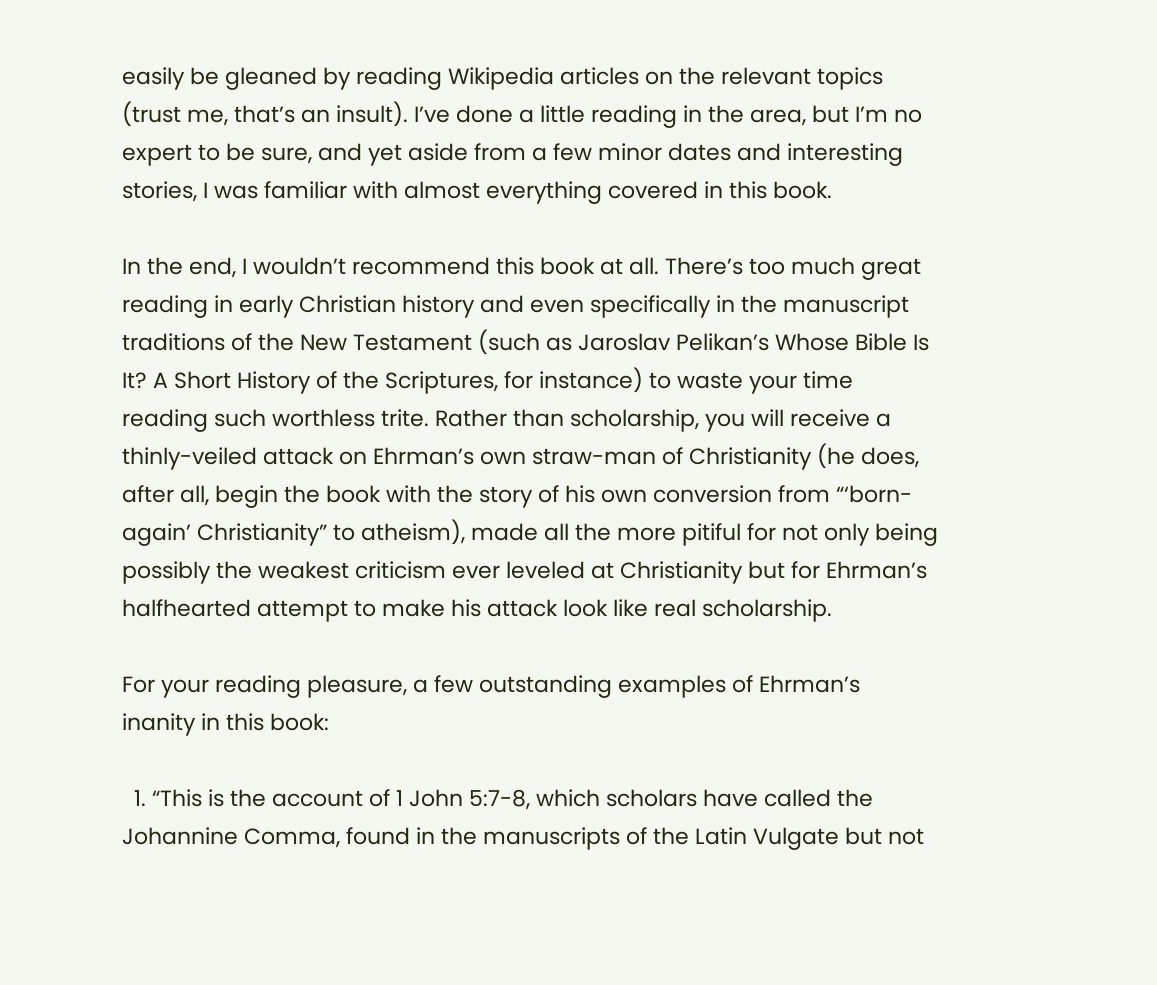easily be gleaned by reading Wikipedia articles on the relevant topics (trust me, that’s an insult). I’ve done a little reading in the area, but I’m no expert to be sure, and yet aside from a few minor dates and interesting stories, I was familiar with almost everything covered in this book.

In the end, I wouldn’t recommend this book at all. There’s too much great reading in early Christian history and even specifically in the manuscript traditions of the New Testament (such as Jaroslav Pelikan’s Whose Bible Is It? A Short History of the Scriptures, for instance) to waste your time reading such worthless trite. Rather than scholarship, you will receive a thinly-veiled attack on Ehrman’s own straw-man of Christianity (he does, after all, begin the book with the story of his own conversion from “‘born-again’ Christianity” to atheism), made all the more pitiful for not only being possibly the weakest criticism ever leveled at Christianity but for Ehrman’s halfhearted attempt to make his attack look like real scholarship.

For your reading pleasure, a few outstanding examples of Ehrman’s inanity in this book:

  1. “This is the account of 1 John 5:7-8, which scholars have called the Johannine Comma, found in the manuscripts of the Latin Vulgate but not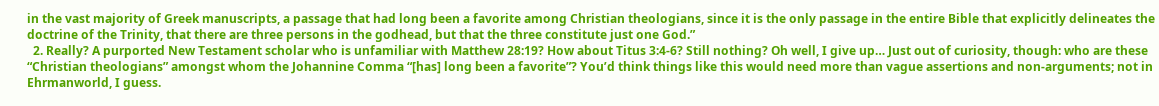in the vast majority of Greek manuscripts, a passage that had long been a favorite among Christian theologians, since it is the only passage in the entire Bible that explicitly delineates the doctrine of the Trinity, that there are three persons in the godhead, but that the three constitute just one God.”
  2. Really? A purported New Testament scholar who is unfamiliar with Matthew 28:19? How about Titus 3:4-6? Still nothing? Oh well, I give up… Just out of curiosity, though: who are these “Christian theologians” amongst whom the Johannine Comma “[has] long been a favorite”? You’d think things like this would need more than vague assertions and non-arguments; not in Ehrmanworld, I guess.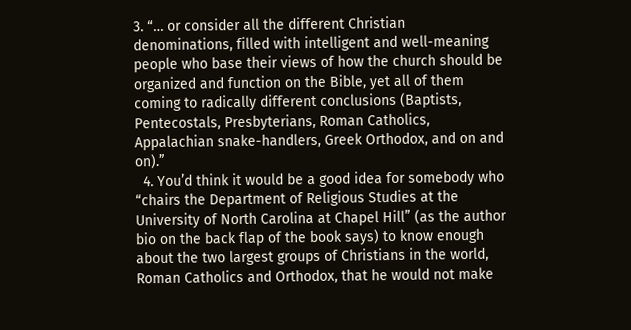3. “… or consider all the different Christian denominations, filled with intelligent and well-meaning people who base their views of how the church should be organized and function on the Bible, yet all of them coming to radically different conclusions (Baptists, Pentecostals, Presbyterians, Roman Catholics, Appalachian snake-handlers, Greek Orthodox, and on and on).”
  4. You’d think it would be a good idea for somebody who “chairs the Department of Religious Studies at the University of North Carolina at Chapel Hill” (as the author bio on the back flap of the book says) to know enough about the two largest groups of Christians in the world, Roman Catholics and Orthodox, that he would not make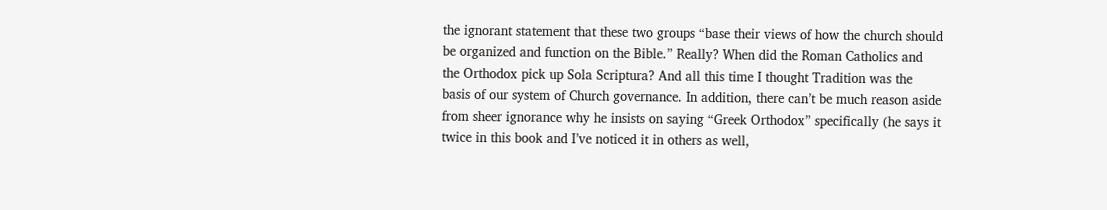the ignorant statement that these two groups “base their views of how the church should be organized and function on the Bible.” Really? When did the Roman Catholics and the Orthodox pick up Sola Scriptura? And all this time I thought Tradition was the basis of our system of Church governance. In addition, there can’t be much reason aside from sheer ignorance why he insists on saying “Greek Orthodox” specifically (he says it twice in this book and I’ve noticed it in others as well,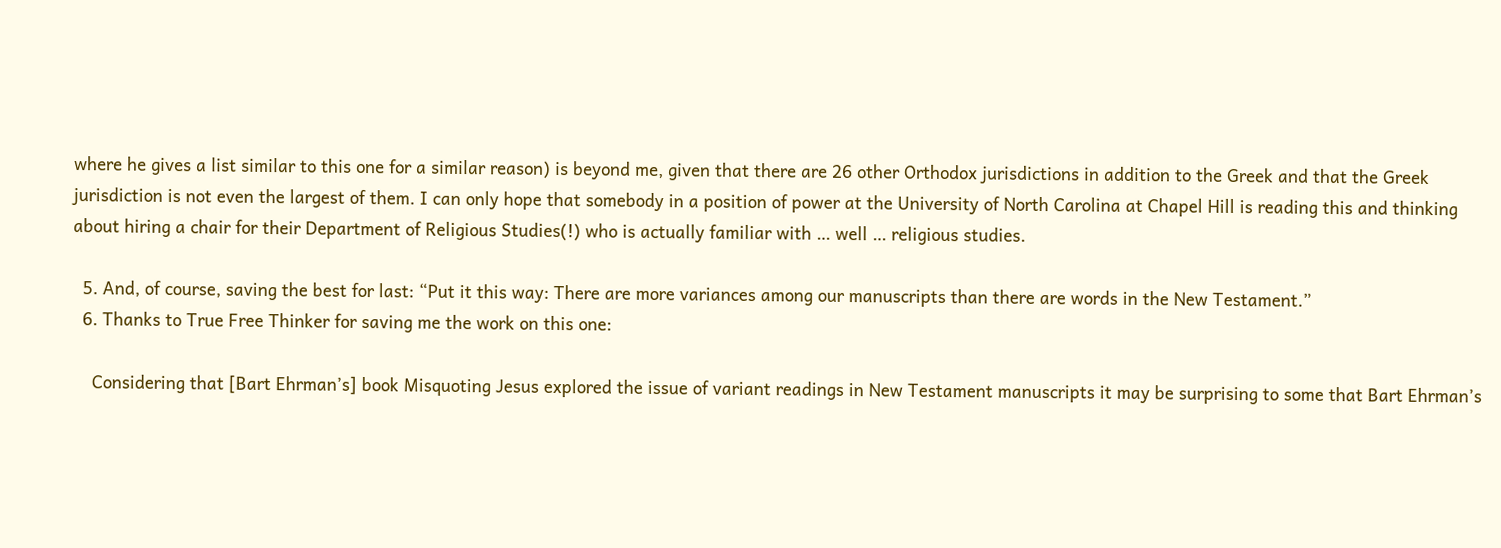where he gives a list similar to this one for a similar reason) is beyond me, given that there are 26 other Orthodox jurisdictions in addition to the Greek and that the Greek jurisdiction is not even the largest of them. I can only hope that somebody in a position of power at the University of North Carolina at Chapel Hill is reading this and thinking about hiring a chair for their Department of Religious Studies(!) who is actually familiar with … well … religious studies.

  5. And, of course, saving the best for last: “Put it this way: There are more variances among our manuscripts than there are words in the New Testament.”
  6. Thanks to True Free Thinker for saving me the work on this one:

    Considering that [Bart Ehrman’s] book Misquoting Jesus explored the issue of variant readings in New Testament manuscripts it may be surprising to some that Bart Ehrman’s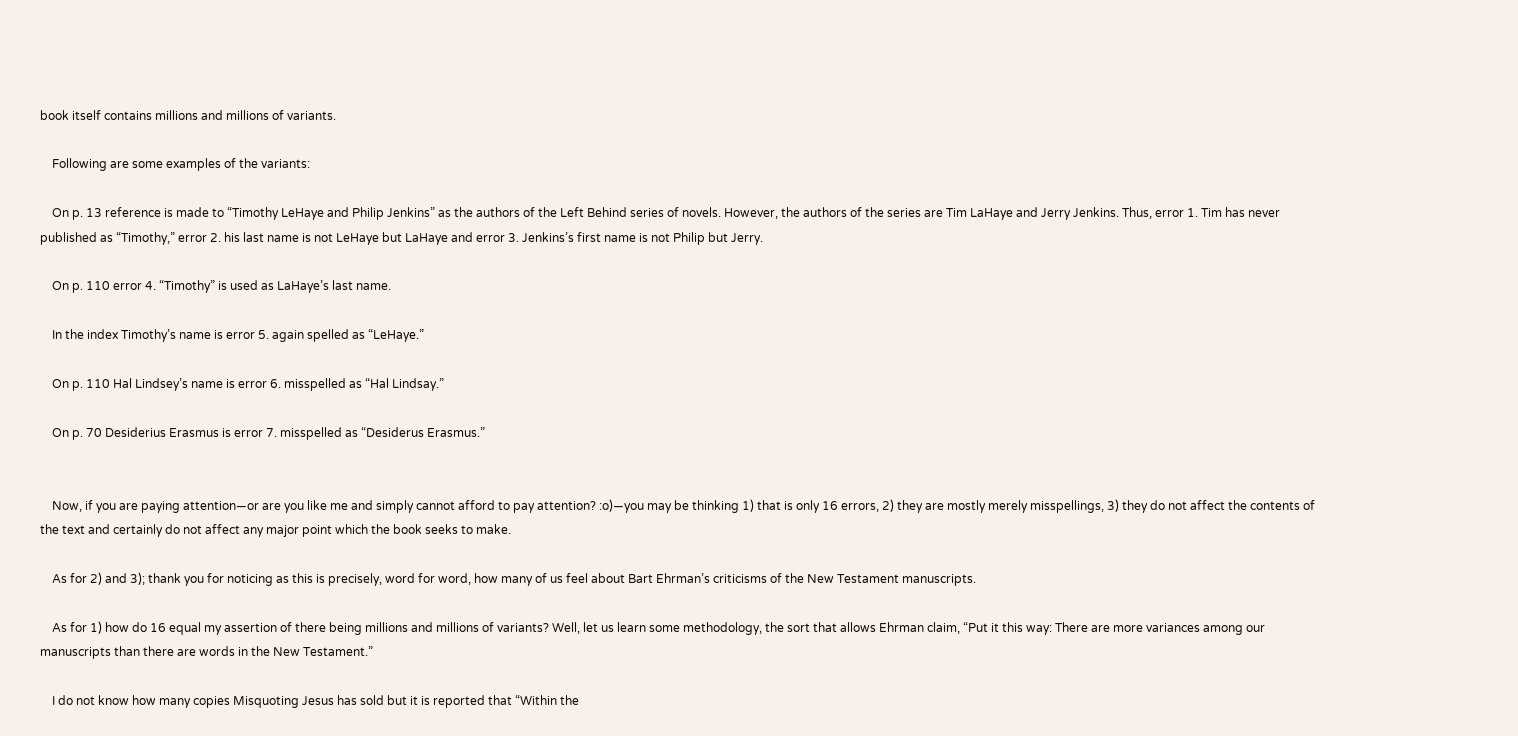book itself contains millions and millions of variants.

    Following are some examples of the variants:

    On p. 13 reference is made to “Timothy LeHaye and Philip Jenkins” as the authors of the Left Behind series of novels. However, the authors of the series are Tim LaHaye and Jerry Jenkins. Thus, error 1. Tim has never published as “Timothy,” error 2. his last name is not LeHaye but LaHaye and error 3. Jenkins’s first name is not Philip but Jerry.

    On p. 110 error 4. “Timothy” is used as LaHaye’s last name.

    In the index Timothy’s name is error 5. again spelled as “LeHaye.”

    On p. 110 Hal Lindsey’s name is error 6. misspelled as “Hal Lindsay.”

    On p. 70 Desiderius Erasmus is error 7. misspelled as “Desiderus Erasmus.”


    Now, if you are paying attention—or are you like me and simply cannot afford to pay attention? :o)—you may be thinking 1) that is only 16 errors, 2) they are mostly merely misspellings, 3) they do not affect the contents of the text and certainly do not affect any major point which the book seeks to make.

    As for 2) and 3); thank you for noticing as this is precisely, word for word, how many of us feel about Bart Ehrman’s criticisms of the New Testament manuscripts.

    As for 1) how do 16 equal my assertion of there being millions and millions of variants? Well, let us learn some methodology, the sort that allows Ehrman claim, “Put it this way: There are more variances among our manuscripts than there are words in the New Testament.”

    I do not know how many copies Misquoting Jesus has sold but it is reported that “Within the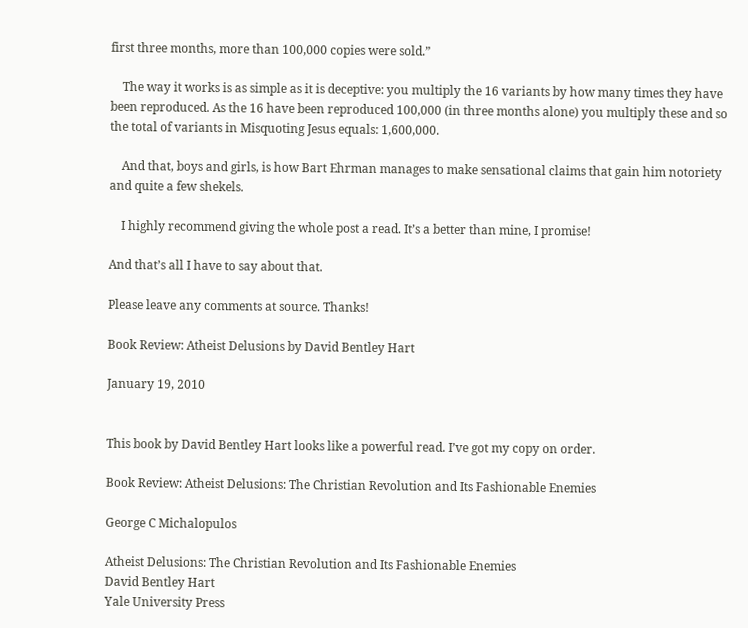first three months, more than 100,000 copies were sold.”

    The way it works is as simple as it is deceptive: you multiply the 16 variants by how many times they have been reproduced. As the 16 have been reproduced 100,000 (in three months alone) you multiply these and so the total of variants in Misquoting Jesus equals: 1,600,000.

    And that, boys and girls, is how Bart Ehrman manages to make sensational claims that gain him notoriety and quite a few shekels.

    I highly recommend giving the whole post a read. It’s a better than mine, I promise!

And that’s all I have to say about that.

Please leave any comments at source. Thanks!

Book Review: Atheist Delusions by David Bentley Hart

January 19, 2010


This book by David Bentley Hart looks like a powerful read. I’ve got my copy on order.

Book Review: Atheist Delusions: The Christian Revolution and Its Fashionable Enemies

George C Michalopulos

Atheist Delusions: The Christian Revolution and Its Fashionable Enemies
David Bentley Hart
Yale University Press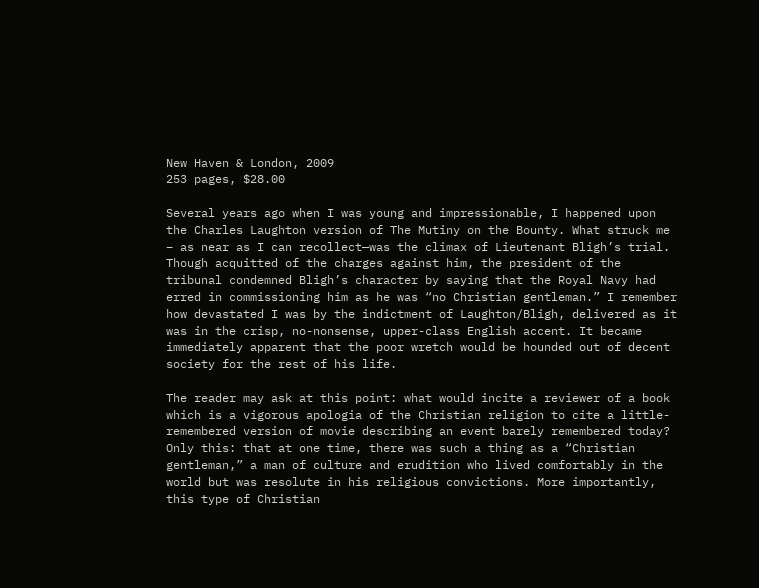New Haven & London, 2009
253 pages, $28.00

Several years ago when I was young and impressionable, I happened upon the Charles Laughton version of The Mutiny on the Bounty. What struck me – as near as I can recollect—was the climax of Lieutenant Bligh’s trial. Though acquitted of the charges against him, the president of the tribunal condemned Bligh’s character by saying that the Royal Navy had erred in commissioning him as he was “no Christian gentleman.” I remember how devastated I was by the indictment of Laughton/Bligh, delivered as it was in the crisp, no-nonsense, upper-class English accent. It became immediately apparent that the poor wretch would be hounded out of decent society for the rest of his life.

The reader may ask at this point: what would incite a reviewer of a book which is a vigorous apologia of the Christian religion to cite a little-remembered version of movie describing an event barely remembered today? Only this: that at one time, there was such a thing as a “Christian gentleman,” a man of culture and erudition who lived comfortably in the world but was resolute in his religious convictions. More importantly, this type of Christian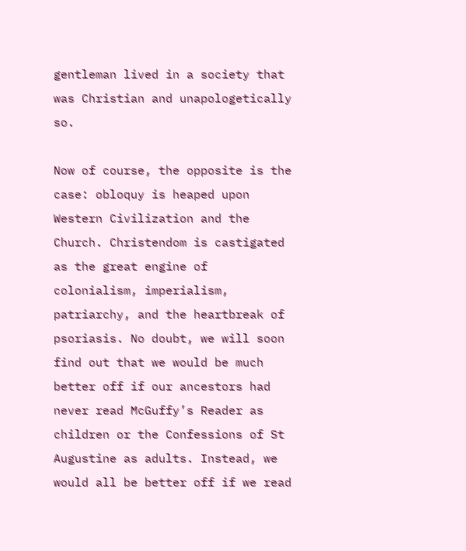gentleman lived in a society that was Christian and unapologetically so.

Now of course, the opposite is the case: obloquy is heaped upon Western Civilization and the Church. Christendom is castigated as the great engine of colonialism, imperialism, patriarchy, and the heartbreak of psoriasis. No doubt, we will soon find out that we would be much better off if our ancestors had never read McGuffy’s Reader as children or the Confessions of St Augustine as adults. Instead, we would all be better off if we read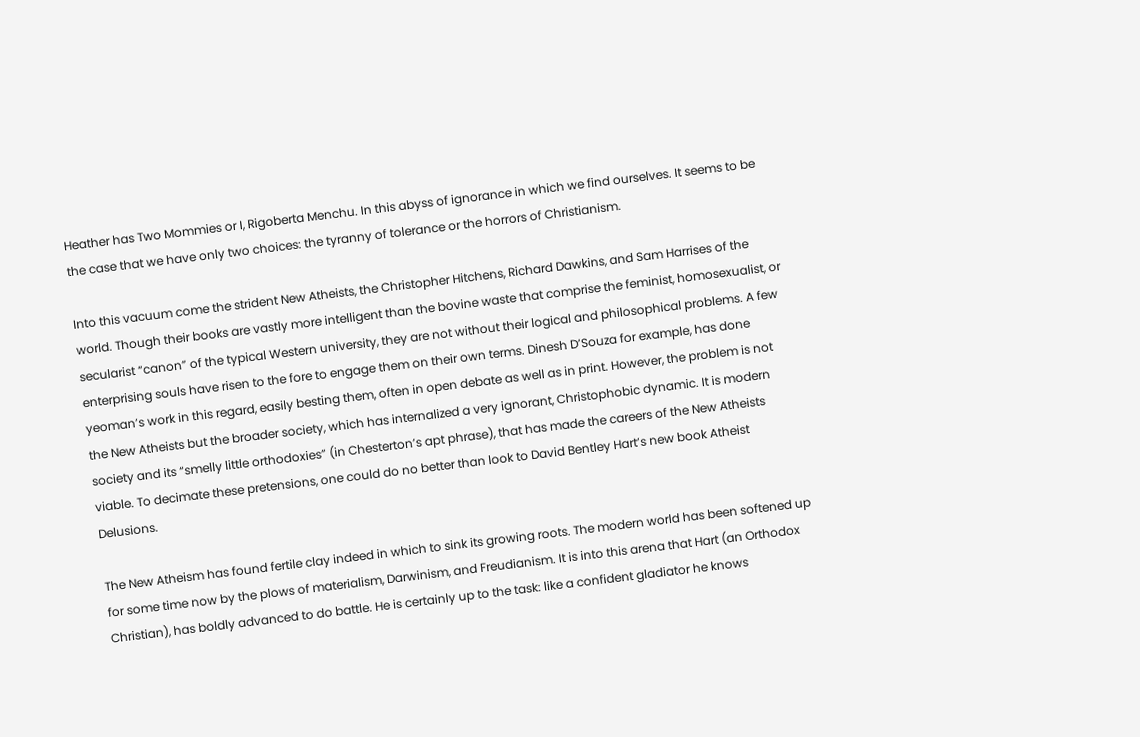Heather has Two Mommies or I, Rigoberta Menchu. In this abyss of ignorance in which we find ourselves. It seems to be the case that we have only two choices: the tyranny of tolerance or the horrors of Christianism.

Into this vacuum come the strident New Atheists, the Christopher Hitchens, Richard Dawkins, and Sam Harrises of the world. Though their books are vastly more intelligent than the bovine waste that comprise the feminist, homosexualist, or secularist “canon” of the typical Western university, they are not without their logical and philosophical problems. A few enterprising souls have risen to the fore to engage them on their own terms. Dinesh D’Souza for example, has done yeoman’s work in this regard, easily besting them, often in open debate as well as in print. However, the problem is not the New Atheists but the broader society, which has internalized a very ignorant, Christophobic dynamic. It is modern society and its “smelly little orthodoxies” (in Chesterton’s apt phrase), that has made the careers of the New Atheists viable. To decimate these pretensions, one could do no better than look to David Bentley Hart’s new book Atheist Delusions.

The New Atheism has found fertile clay indeed in which to sink its growing roots. The modern world has been softened up for some time now by the plows of materialism, Darwinism, and Freudianism. It is into this arena that Hart (an Orthodox Christian), has boldly advanced to do battle. He is certainly up to the task: like a confident gladiator he knows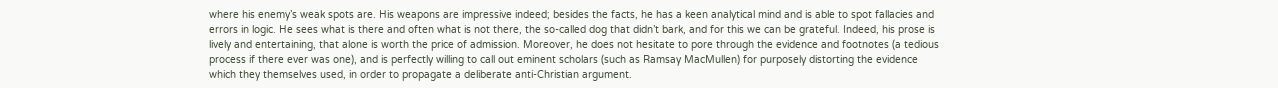where his enemy’s weak spots are. His weapons are impressive indeed; besides the facts, he has a keen analytical mind and is able to spot fallacies and errors in logic. He sees what is there and often what is not there, the so-called dog that didn’t bark, and for this we can be grateful. Indeed, his prose is lively and entertaining, that alone is worth the price of admission. Moreover, he does not hesitate to pore through the evidence and footnotes (a tedious process if there ever was one), and is perfectly willing to call out eminent scholars (such as Ramsay MacMullen) for purposely distorting the evidence which they themselves used, in order to propagate a deliberate anti-Christian argument.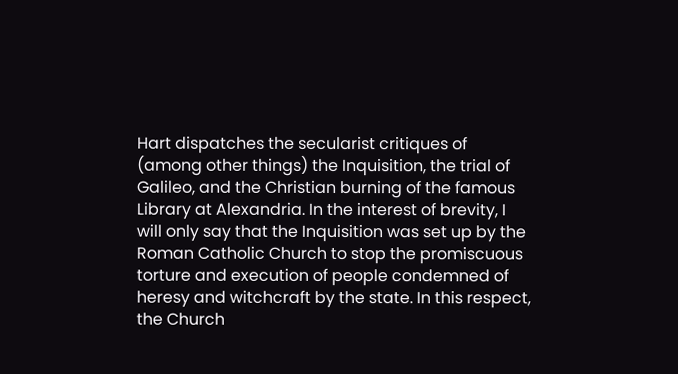Hart dispatches the secularist critiques of (among other things) the Inquisition, the trial of Galileo, and the Christian burning of the famous Library at Alexandria. In the interest of brevity, I will only say that the Inquisition was set up by the Roman Catholic Church to stop the promiscuous torture and execution of people condemned of heresy and witchcraft by the state. In this respect, the Church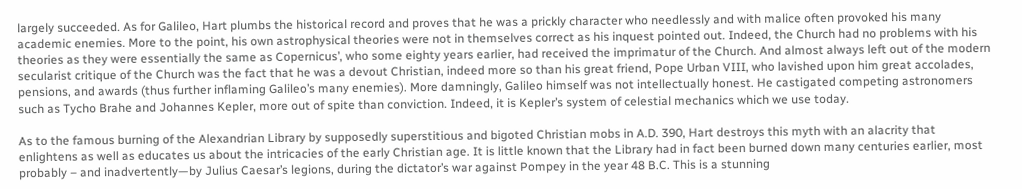largely succeeded. As for Galileo, Hart plumbs the historical record and proves that he was a prickly character who needlessly and with malice often provoked his many academic enemies. More to the point, his own astrophysical theories were not in themselves correct as his inquest pointed out. Indeed, the Church had no problems with his theories as they were essentially the same as Copernicus’, who some eighty years earlier, had received the imprimatur of the Church. And almost always left out of the modern secularist critique of the Church was the fact that he was a devout Christian, indeed more so than his great friend, Pope Urban VIII, who lavished upon him great accolades, pensions, and awards (thus further inflaming Galileo’s many enemies). More damningly, Galileo himself was not intellectually honest. He castigated competing astronomers such as Tycho Brahe and Johannes Kepler, more out of spite than conviction. Indeed, it is Kepler’s system of celestial mechanics which we use today.

As to the famous burning of the Alexandrian Library by supposedly superstitious and bigoted Christian mobs in A.D. 390, Hart destroys this myth with an alacrity that enlightens as well as educates us about the intricacies of the early Christian age. It is little known that the Library had in fact been burned down many centuries earlier, most probably – and inadvertently—by Julius Caesar’s legions, during the dictator’s war against Pompey in the year 48 B.C. This is a stunning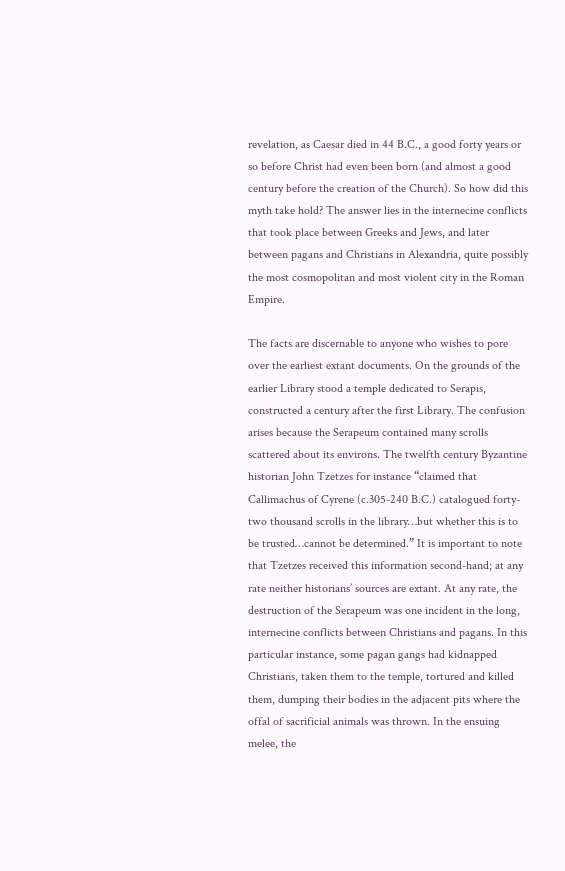revelation, as Caesar died in 44 B.C., a good forty years or so before Christ had even been born (and almost a good century before the creation of the Church). So how did this myth take hold? The answer lies in the internecine conflicts that took place between Greeks and Jews, and later between pagans and Christians in Alexandria, quite possibly the most cosmopolitan and most violent city in the Roman Empire.

The facts are discernable to anyone who wishes to pore over the earliest extant documents. On the grounds of the earlier Library stood a temple dedicated to Serapis, constructed a century after the first Library. The confusion arises because the Serapeum contained many scrolls scattered about its environs. The twelfth century Byzantine historian John Tzetzes for instance “claimed that Callimachus of Cyrene (c.305-240 B.C.) catalogued forty-two thousand scrolls in the library…but whether this is to be trusted…cannot be determined.” It is important to note that Tzetzes received this information second-hand; at any rate neither historians’ sources are extant. At any rate, the destruction of the Serapeum was one incident in the long, internecine conflicts between Christians and pagans. In this particular instance, some pagan gangs had kidnapped Christians, taken them to the temple, tortured and killed them, dumping their bodies in the adjacent pits where the offal of sacrificial animals was thrown. In the ensuing melee, the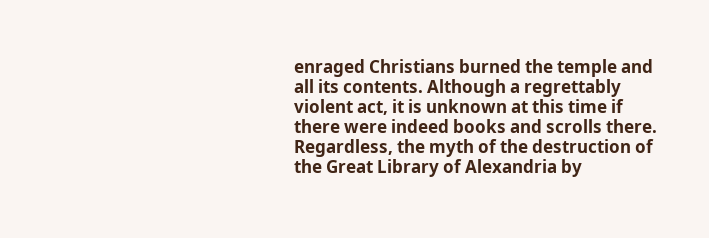enraged Christians burned the temple and all its contents. Although a regrettably violent act, it is unknown at this time if there were indeed books and scrolls there. Regardless, the myth of the destruction of the Great Library of Alexandria by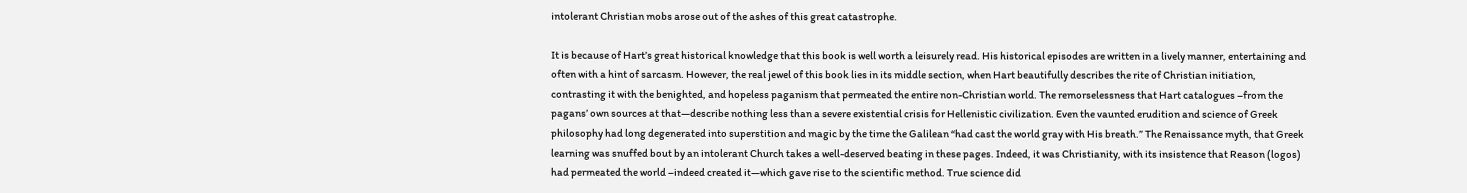intolerant Christian mobs arose out of the ashes of this great catastrophe.

It is because of Hart’s great historical knowledge that this book is well worth a leisurely read. His historical episodes are written in a lively manner, entertaining and often with a hint of sarcasm. However, the real jewel of this book lies in its middle section, when Hart beautifully describes the rite of Christian initiation, contrasting it with the benighted, and hopeless paganism that permeated the entire non-Christian world. The remorselessness that Hart catalogues –from the pagans’ own sources at that—describe nothing less than a severe existential crisis for Hellenistic civilization. Even the vaunted erudition and science of Greek philosophy had long degenerated into superstition and magic by the time the Galilean “had cast the world gray with His breath.” The Renaissance myth, that Greek learning was snuffed bout by an intolerant Church takes a well-deserved beating in these pages. Indeed, it was Christianity, with its insistence that Reason (logos) had permeated the world –indeed created it—which gave rise to the scientific method. True science did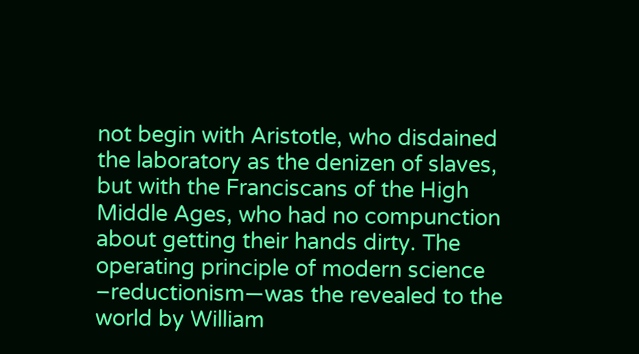not begin with Aristotle, who disdained the laboratory as the denizen of slaves, but with the Franciscans of the High Middle Ages, who had no compunction about getting their hands dirty. The operating principle of modern science –reductionism—was the revealed to the world by William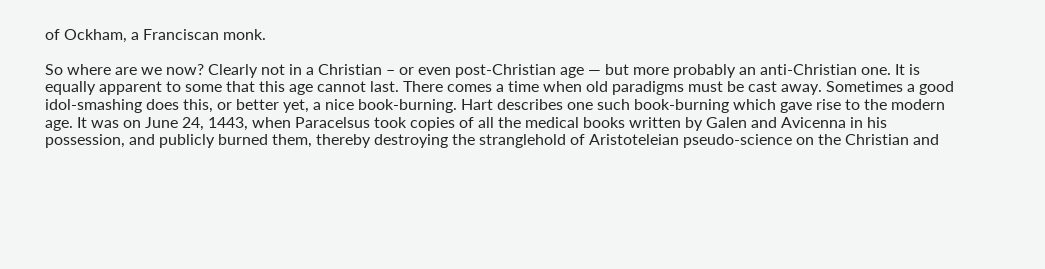of Ockham, a Franciscan monk.

So where are we now? Clearly not in a Christian – or even post-Christian age — but more probably an anti-Christian one. It is equally apparent to some that this age cannot last. There comes a time when old paradigms must be cast away. Sometimes a good idol-smashing does this, or better yet, a nice book-burning. Hart describes one such book-burning which gave rise to the modern age. It was on June 24, 1443, when Paracelsus took copies of all the medical books written by Galen and Avicenna in his possession, and publicly burned them, thereby destroying the stranglehold of Aristoteleian pseudo-science on the Christian and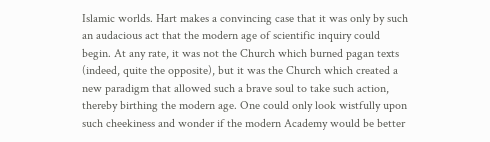Islamic worlds. Hart makes a convincing case that it was only by such an audacious act that the modern age of scientific inquiry could begin. At any rate, it was not the Church which burned pagan texts (indeed, quite the opposite), but it was the Church which created a new paradigm that allowed such a brave soul to take such action, thereby birthing the modern age. One could only look wistfully upon such cheekiness and wonder if the modern Academy would be better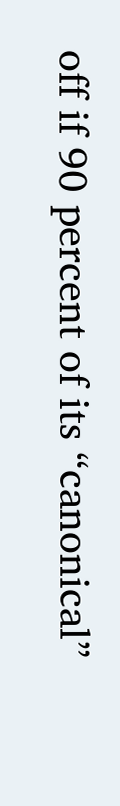off if 90 percent of its “canonical”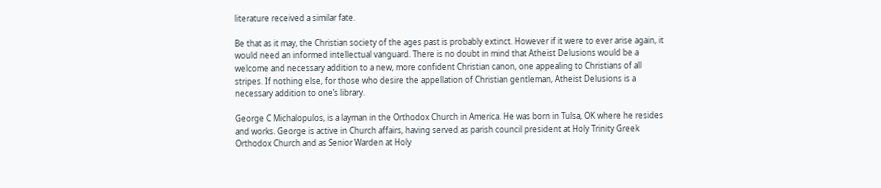literature received a similar fate.

Be that as it may, the Christian society of the ages past is probably extinct. However if it were to ever arise again, it would need an informed intellectual vanguard. There is no doubt in mind that Atheist Delusions would be a welcome and necessary addition to a new, more confident Christian canon, one appealing to Christians of all stripes. If nothing else, for those who desire the appellation of Christian gentleman, Atheist Delusions is a necessary addition to one’s library.

George C Michalopulos, is a layman in the Orthodox Church in America. He was born in Tulsa, OK where he resides and works. George is active in Church affairs, having served as parish council president at Holy Trinity Greek Orthodox Church and as Senior Warden at Holy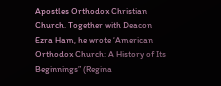Apostles Orthodox Christian Church. Together with Deacon Ezra Ham, he wrote ‘American Orthodox Church: A History of Its Beginnings” (Regina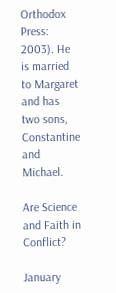Orthodox Press: 2003). He is married to Margaret and has two sons, Constantine and Michael.

Are Science and Faith in Conflict?

January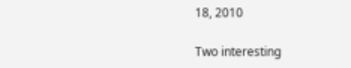18, 2010

Two interesting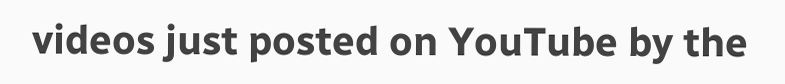videos just posted on YouTube by the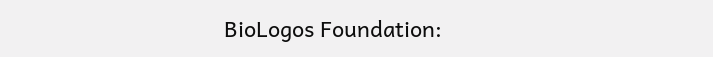BioLogos Foundation: